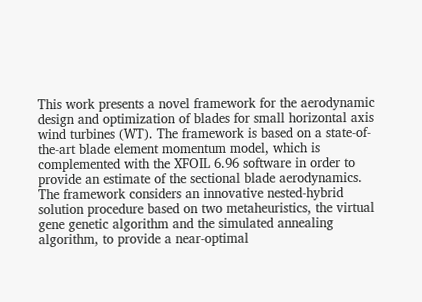This work presents a novel framework for the aerodynamic design and optimization of blades for small horizontal axis wind turbines (WT). The framework is based on a state-of-the-art blade element momentum model, which is complemented with the XFOIL 6.96 software in order to provide an estimate of the sectional blade aerodynamics. The framework considers an innovative nested-hybrid solution procedure based on two metaheuristics, the virtual gene genetic algorithm and the simulated annealing algorithm, to provide a near-optimal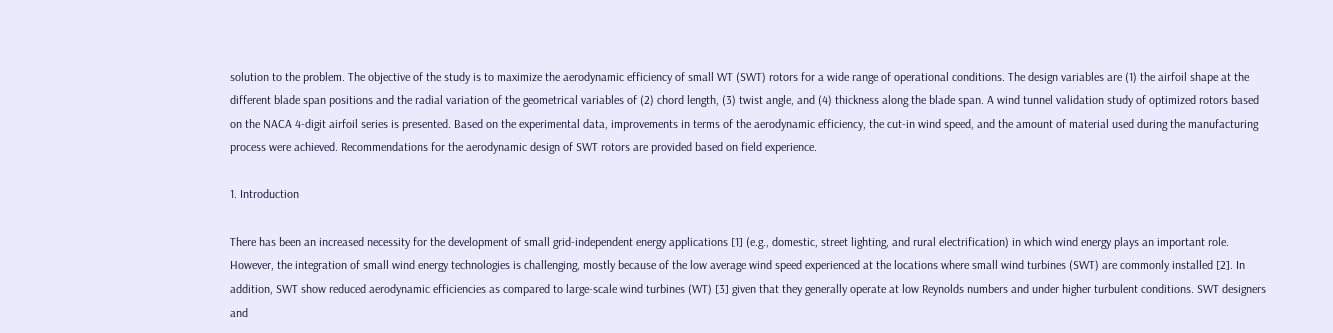solution to the problem. The objective of the study is to maximize the aerodynamic efficiency of small WT (SWT) rotors for a wide range of operational conditions. The design variables are (1) the airfoil shape at the different blade span positions and the radial variation of the geometrical variables of (2) chord length, (3) twist angle, and (4) thickness along the blade span. A wind tunnel validation study of optimized rotors based on the NACA 4-digit airfoil series is presented. Based on the experimental data, improvements in terms of the aerodynamic efficiency, the cut-in wind speed, and the amount of material used during the manufacturing process were achieved. Recommendations for the aerodynamic design of SWT rotors are provided based on field experience.

1. Introduction

There has been an increased necessity for the development of small grid-independent energy applications [1] (e.g., domestic, street lighting, and rural electrification) in which wind energy plays an important role. However, the integration of small wind energy technologies is challenging, mostly because of the low average wind speed experienced at the locations where small wind turbines (SWT) are commonly installed [2]. In addition, SWT show reduced aerodynamic efficiencies as compared to large-scale wind turbines (WT) [3] given that they generally operate at low Reynolds numbers and under higher turbulent conditions. SWT designers and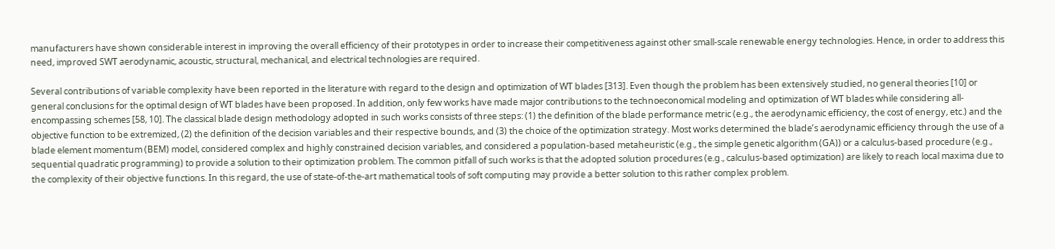manufacturers have shown considerable interest in improving the overall efficiency of their prototypes in order to increase their competitiveness against other small-scale renewable energy technologies. Hence, in order to address this need, improved SWT aerodynamic, acoustic, structural, mechanical, and electrical technologies are required.

Several contributions of variable complexity have been reported in the literature with regard to the design and optimization of WT blades [313]. Even though the problem has been extensively studied, no general theories [10] or general conclusions for the optimal design of WT blades have been proposed. In addition, only few works have made major contributions to the technoeconomical modeling and optimization of WT blades while considering all-encompassing schemes [58, 10]. The classical blade design methodology adopted in such works consists of three steps: (1) the definition of the blade performance metric (e.g., the aerodynamic efficiency, the cost of energy, etc.) and the objective function to be extremized, (2) the definition of the decision variables and their respective bounds, and (3) the choice of the optimization strategy. Most works determined the blade’s aerodynamic efficiency through the use of a blade element momentum (BEM) model, considered complex and highly constrained decision variables, and considered a population-based metaheuristic (e.g., the simple genetic algorithm (GA)) or a calculus-based procedure (e.g., sequential quadratic programming) to provide a solution to their optimization problem. The common pitfall of such works is that the adopted solution procedures (e.g., calculus-based optimization) are likely to reach local maxima due to the complexity of their objective functions. In this regard, the use of state-of-the-art mathematical tools of soft computing may provide a better solution to this rather complex problem.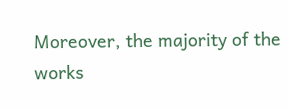Moreover, the majority of the works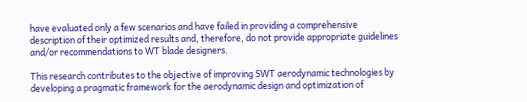have evaluated only a few scenarios and have failed in providing a comprehensive description of their optimized results and, therefore, do not provide appropriate guidelines and/or recommendations to WT blade designers.

This research contributes to the objective of improving SWT aerodynamic technologies by developing a pragmatic framework for the aerodynamic design and optimization of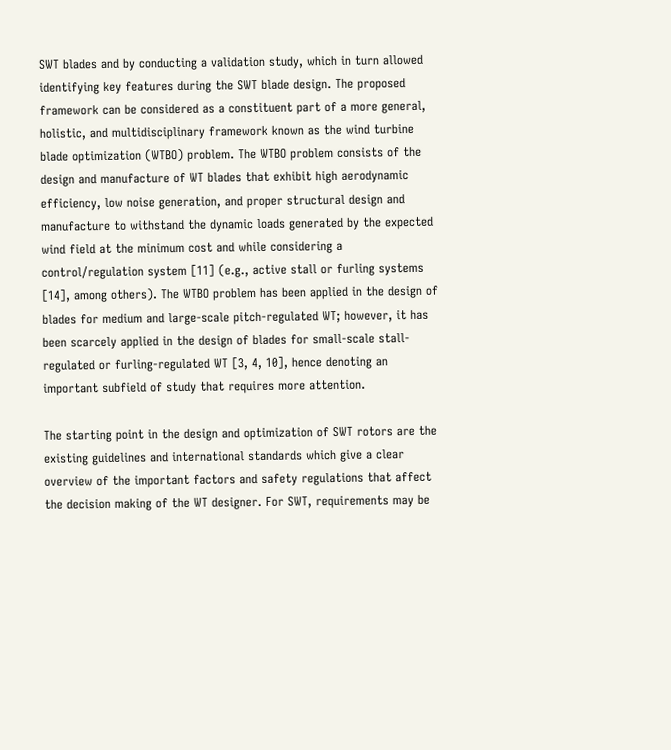SWT blades and by conducting a validation study, which in turn allowed identifying key features during the SWT blade design. The proposed framework can be considered as a constituent part of a more general, holistic, and multidisciplinary framework known as the wind turbine blade optimization (WTBO) problem. The WTBO problem consists of the design and manufacture of WT blades that exhibit high aerodynamic efficiency, low noise generation, and proper structural design and manufacture to withstand the dynamic loads generated by the expected wind field at the minimum cost and while considering a control/regulation system [11] (e.g., active stall or furling systems [14], among others). The WTBO problem has been applied in the design of blades for medium and large-scale pitch-regulated WT; however, it has been scarcely applied in the design of blades for small-scale stall-regulated or furling-regulated WT [3, 4, 10], hence denoting an important subfield of study that requires more attention.

The starting point in the design and optimization of SWT rotors are the existing guidelines and international standards which give a clear overview of the important factors and safety regulations that affect the decision making of the WT designer. For SWT, requirements may be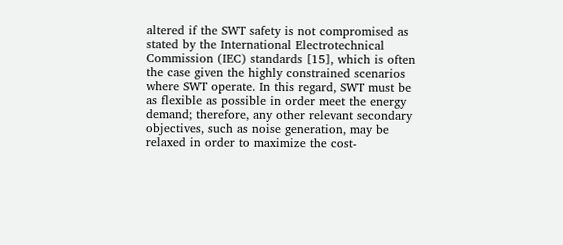altered if the SWT safety is not compromised as stated by the International Electrotechnical Commission (IEC) standards [15], which is often the case given the highly constrained scenarios where SWT operate. In this regard, SWT must be as flexible as possible in order meet the energy demand; therefore, any other relevant secondary objectives, such as noise generation, may be relaxed in order to maximize the cost-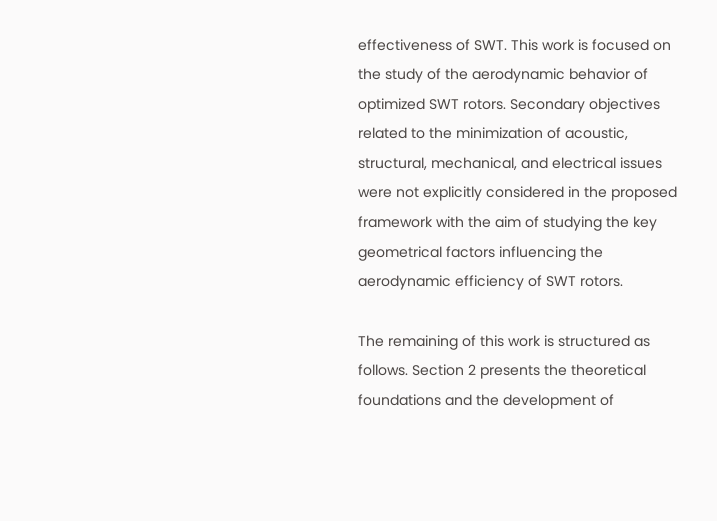effectiveness of SWT. This work is focused on the study of the aerodynamic behavior of optimized SWT rotors. Secondary objectives related to the minimization of acoustic, structural, mechanical, and electrical issues were not explicitly considered in the proposed framework with the aim of studying the key geometrical factors influencing the aerodynamic efficiency of SWT rotors.

The remaining of this work is structured as follows. Section 2 presents the theoretical foundations and the development of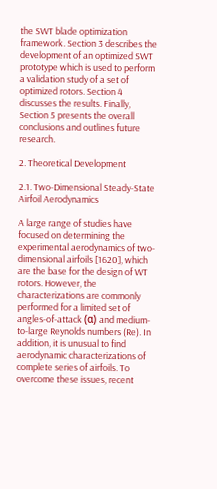the SWT blade optimization framework. Section 3 describes the development of an optimized SWT prototype which is used to perform a validation study of a set of optimized rotors. Section 4 discusses the results. Finally, Section 5 presents the overall conclusions and outlines future research.

2. Theoretical Development

2.1. Two-Dimensional Steady-State Airfoil Aerodynamics

A large range of studies have focused on determining the experimental aerodynamics of two-dimensional airfoils [1620], which are the base for the design of WT rotors. However, the characterizations are commonly performed for a limited set of angles-of-attack (α) and medium-to-large Reynolds numbers (Re). In addition, it is unusual to find aerodynamic characterizations of complete series of airfoils. To overcome these issues, recent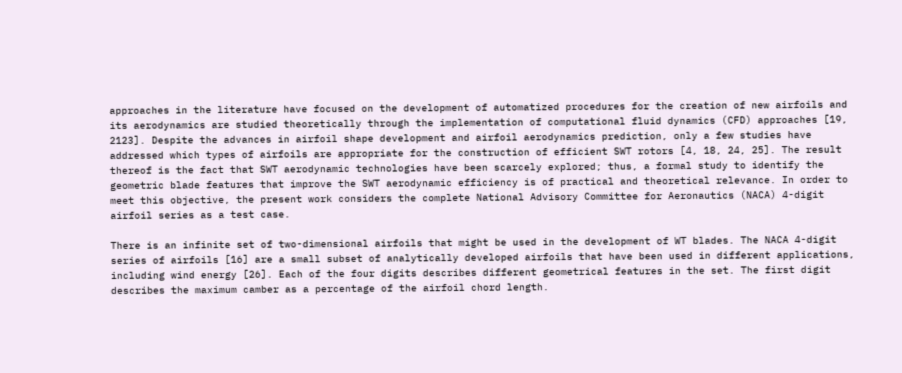approaches in the literature have focused on the development of automatized procedures for the creation of new airfoils and its aerodynamics are studied theoretically through the implementation of computational fluid dynamics (CFD) approaches [19, 2123]. Despite the advances in airfoil shape development and airfoil aerodynamics prediction, only a few studies have addressed which types of airfoils are appropriate for the construction of efficient SWT rotors [4, 18, 24, 25]. The result thereof is the fact that SWT aerodynamic technologies have been scarcely explored; thus, a formal study to identify the geometric blade features that improve the SWT aerodynamic efficiency is of practical and theoretical relevance. In order to meet this objective, the present work considers the complete National Advisory Committee for Aeronautics (NACA) 4-digit airfoil series as a test case.

There is an infinite set of two-dimensional airfoils that might be used in the development of WT blades. The NACA 4-digit series of airfoils [16] are a small subset of analytically developed airfoils that have been used in different applications, including wind energy [26]. Each of the four digits describes different geometrical features in the set. The first digit describes the maximum camber as a percentage of the airfoil chord length.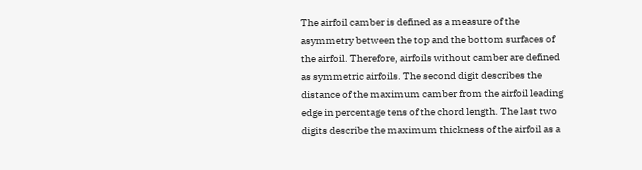The airfoil camber is defined as a measure of the asymmetry between the top and the bottom surfaces of the airfoil. Therefore, airfoils without camber are defined as symmetric airfoils. The second digit describes the distance of the maximum camber from the airfoil leading edge in percentage tens of the chord length. The last two digits describe the maximum thickness of the airfoil as a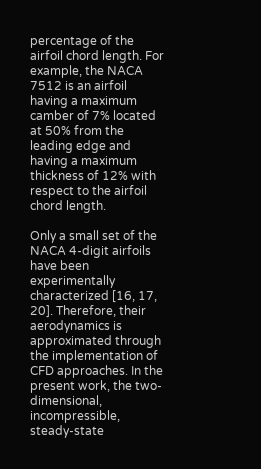percentage of the airfoil chord length. For example, the NACA 7512 is an airfoil having a maximum camber of 7% located at 50% from the leading edge and having a maximum thickness of 12% with respect to the airfoil chord length.

Only a small set of the NACA 4-digit airfoils have been experimentally characterized [16, 17, 20]. Therefore, their aerodynamics is approximated through the implementation of CFD approaches. In the present work, the two-dimensional, incompressible, steady-state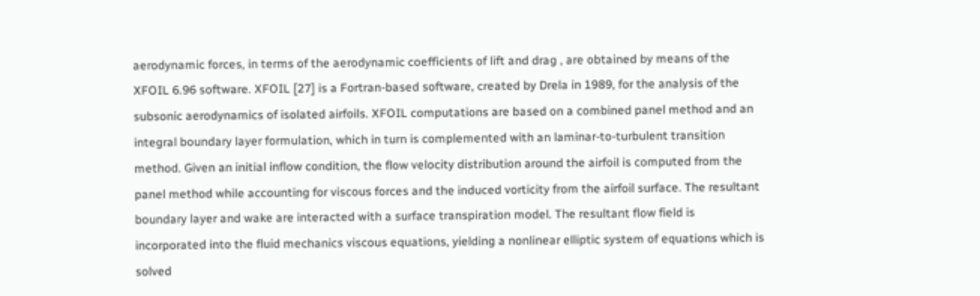aerodynamic forces, in terms of the aerodynamic coefficients of lift and drag , are obtained by means of the XFOIL 6.96 software. XFOIL [27] is a Fortran-based software, created by Drela in 1989, for the analysis of the subsonic aerodynamics of isolated airfoils. XFOIL computations are based on a combined panel method and an integral boundary layer formulation, which in turn is complemented with an laminar-to-turbulent transition method. Given an initial inflow condition, the flow velocity distribution around the airfoil is computed from the panel method while accounting for viscous forces and the induced vorticity from the airfoil surface. The resultant boundary layer and wake are interacted with a surface transpiration model. The resultant flow field is incorporated into the fluid mechanics viscous equations, yielding a nonlinear elliptic system of equations which is solved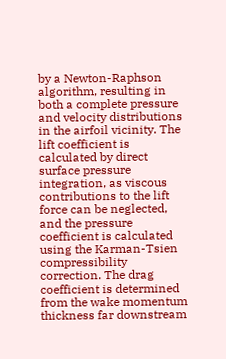by a Newton-Raphson algorithm, resulting in both a complete pressure and velocity distributions in the airfoil vicinity. The lift coefficient is calculated by direct surface pressure integration, as viscous contributions to the lift force can be neglected, and the pressure coefficient is calculated using the Karman-Tsien compressibility correction. The drag coefficient is determined from the wake momentum thickness far downstream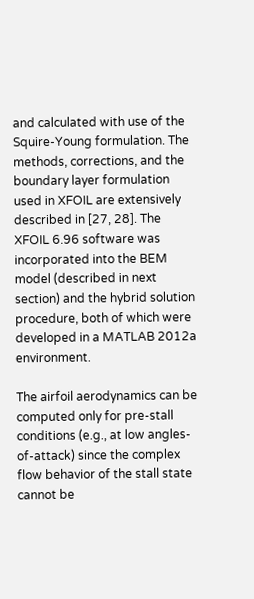and calculated with use of the Squire-Young formulation. The methods, corrections, and the boundary layer formulation used in XFOIL are extensively described in [27, 28]. The XFOIL 6.96 software was incorporated into the BEM model (described in next section) and the hybrid solution procedure, both of which were developed in a MATLAB 2012a environment.

The airfoil aerodynamics can be computed only for pre-stall conditions (e.g., at low angles-of-attack) since the complex flow behavior of the stall state cannot be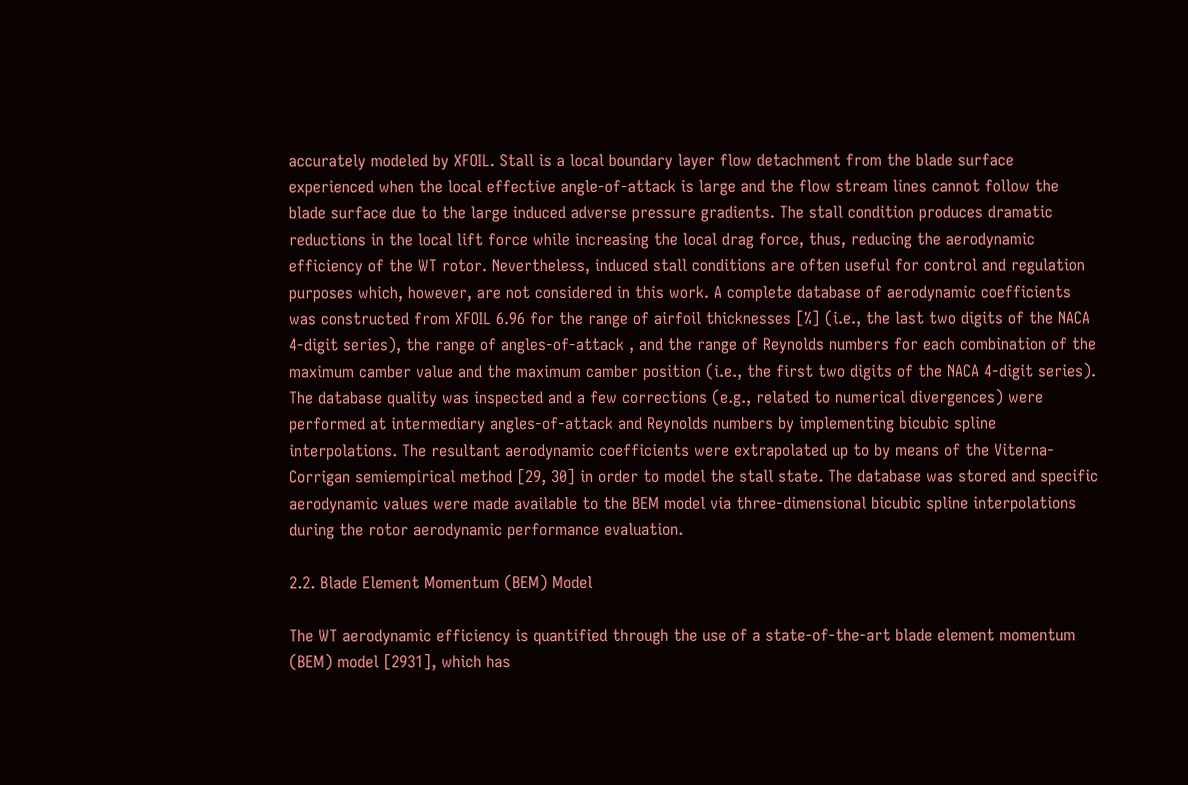accurately modeled by XFOIL. Stall is a local boundary layer flow detachment from the blade surface experienced when the local effective angle-of-attack is large and the flow stream lines cannot follow the blade surface due to the large induced adverse pressure gradients. The stall condition produces dramatic reductions in the local lift force while increasing the local drag force, thus, reducing the aerodynamic efficiency of the WT rotor. Nevertheless, induced stall conditions are often useful for control and regulation purposes which, however, are not considered in this work. A complete database of aerodynamic coefficients was constructed from XFOIL 6.96 for the range of airfoil thicknesses [%] (i.e., the last two digits of the NACA 4-digit series), the range of angles-of-attack , and the range of Reynolds numbers for each combination of the maximum camber value and the maximum camber position (i.e., the first two digits of the NACA 4-digit series). The database quality was inspected and a few corrections (e.g., related to numerical divergences) were performed at intermediary angles-of-attack and Reynolds numbers by implementing bicubic spline interpolations. The resultant aerodynamic coefficients were extrapolated up to by means of the Viterna-Corrigan semiempirical method [29, 30] in order to model the stall state. The database was stored and specific aerodynamic values were made available to the BEM model via three-dimensional bicubic spline interpolations during the rotor aerodynamic performance evaluation.

2.2. Blade Element Momentum (BEM) Model

The WT aerodynamic efficiency is quantified through the use of a state-of-the-art blade element momentum (BEM) model [2931], which has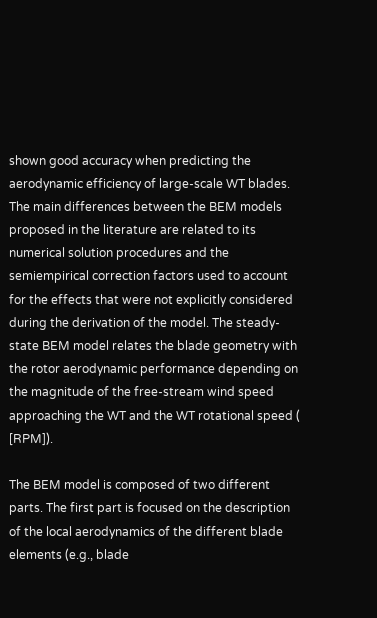shown good accuracy when predicting the aerodynamic efficiency of large-scale WT blades. The main differences between the BEM models proposed in the literature are related to its numerical solution procedures and the semiempirical correction factors used to account for the effects that were not explicitly considered during the derivation of the model. The steady-state BEM model relates the blade geometry with the rotor aerodynamic performance depending on the magnitude of the free-stream wind speed approaching the WT and the WT rotational speed ( [RPM]).

The BEM model is composed of two different parts. The first part is focused on the description of the local aerodynamics of the different blade elements (e.g., blade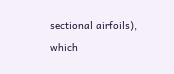sectional airfoils), which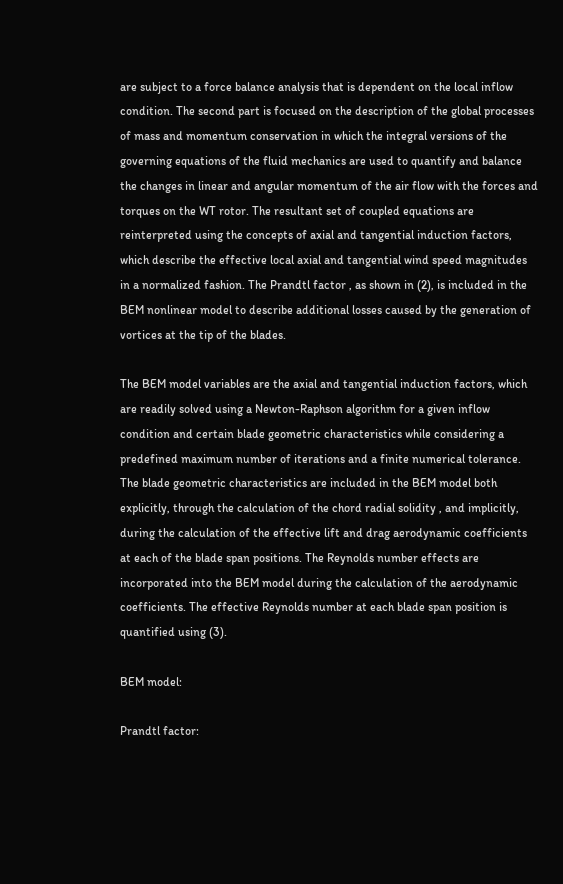are subject to a force balance analysis that is dependent on the local inflow condition. The second part is focused on the description of the global processes of mass and momentum conservation in which the integral versions of the governing equations of the fluid mechanics are used to quantify and balance the changes in linear and angular momentum of the air flow with the forces and torques on the WT rotor. The resultant set of coupled equations are reinterpreted using the concepts of axial and tangential induction factors, which describe the effective local axial and tangential wind speed magnitudes in a normalized fashion. The Prandtl factor , as shown in (2), is included in the BEM nonlinear model to describe additional losses caused by the generation of vortices at the tip of the blades.

The BEM model variables are the axial and tangential induction factors, which are readily solved using a Newton-Raphson algorithm for a given inflow condition and certain blade geometric characteristics while considering a predefined maximum number of iterations and a finite numerical tolerance. The blade geometric characteristics are included in the BEM model both explicitly, through the calculation of the chord radial solidity , and implicitly, during the calculation of the effective lift and drag aerodynamic coefficients at each of the blade span positions. The Reynolds number effects are incorporated into the BEM model during the calculation of the aerodynamic coefficients. The effective Reynolds number at each blade span position is quantified using (3).

BEM model:

Prandtl factor: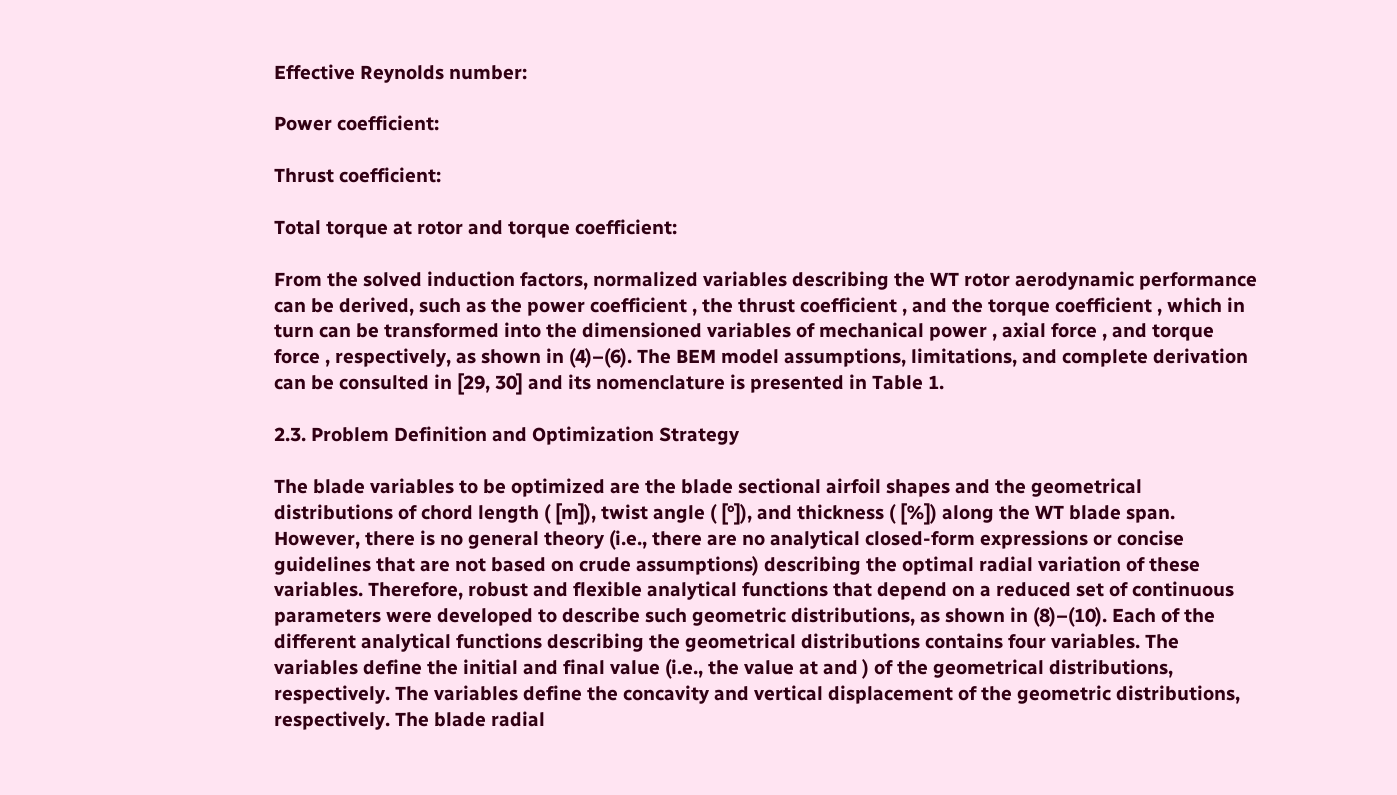Effective Reynolds number:

Power coefficient:

Thrust coefficient:

Total torque at rotor and torque coefficient:

From the solved induction factors, normalized variables describing the WT rotor aerodynamic performance can be derived, such as the power coefficient , the thrust coefficient , and the torque coefficient , which in turn can be transformed into the dimensioned variables of mechanical power , axial force , and torque force , respectively, as shown in (4)–(6). The BEM model assumptions, limitations, and complete derivation can be consulted in [29, 30] and its nomenclature is presented in Table 1.

2.3. Problem Definition and Optimization Strategy

The blade variables to be optimized are the blade sectional airfoil shapes and the geometrical distributions of chord length ( [m]), twist angle ( [°]), and thickness ( [%]) along the WT blade span. However, there is no general theory (i.e., there are no analytical closed-form expressions or concise guidelines that are not based on crude assumptions) describing the optimal radial variation of these variables. Therefore, robust and flexible analytical functions that depend on a reduced set of continuous parameters were developed to describe such geometric distributions, as shown in (8)–(10). Each of the different analytical functions describing the geometrical distributions contains four variables. The variables define the initial and final value (i.e., the value at and ) of the geometrical distributions, respectively. The variables define the concavity and vertical displacement of the geometric distributions, respectively. The blade radial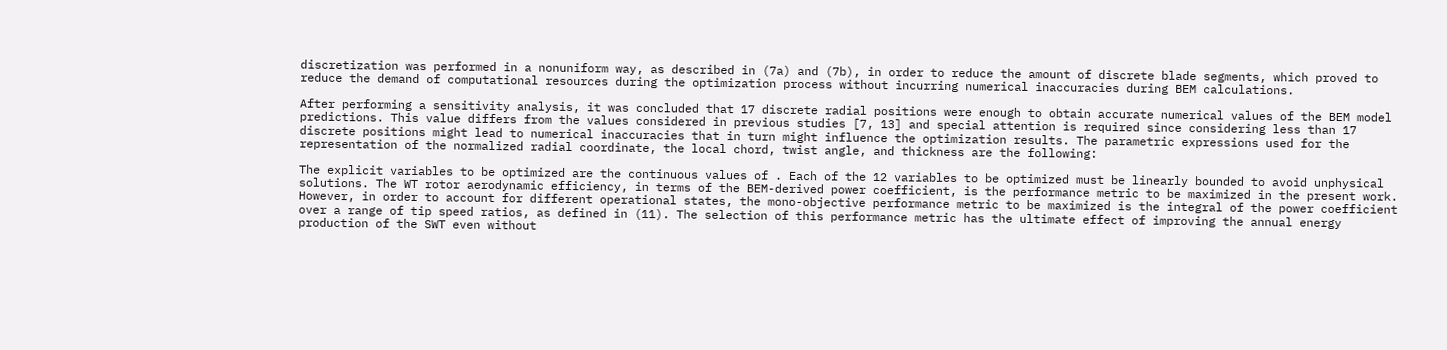discretization was performed in a nonuniform way, as described in (7a) and (7b), in order to reduce the amount of discrete blade segments, which proved to reduce the demand of computational resources during the optimization process without incurring numerical inaccuracies during BEM calculations.

After performing a sensitivity analysis, it was concluded that 17 discrete radial positions were enough to obtain accurate numerical values of the BEM model predictions. This value differs from the values considered in previous studies [7, 13] and special attention is required since considering less than 17 discrete positions might lead to numerical inaccuracies that in turn might influence the optimization results. The parametric expressions used for the representation of the normalized radial coordinate, the local chord, twist angle, and thickness are the following:

The explicit variables to be optimized are the continuous values of . Each of the 12 variables to be optimized must be linearly bounded to avoid unphysical solutions. The WT rotor aerodynamic efficiency, in terms of the BEM-derived power coefficient, is the performance metric to be maximized in the present work. However, in order to account for different operational states, the mono-objective performance metric to be maximized is the integral of the power coefficient over a range of tip speed ratios, as defined in (11). The selection of this performance metric has the ultimate effect of improving the annual energy production of the SWT even without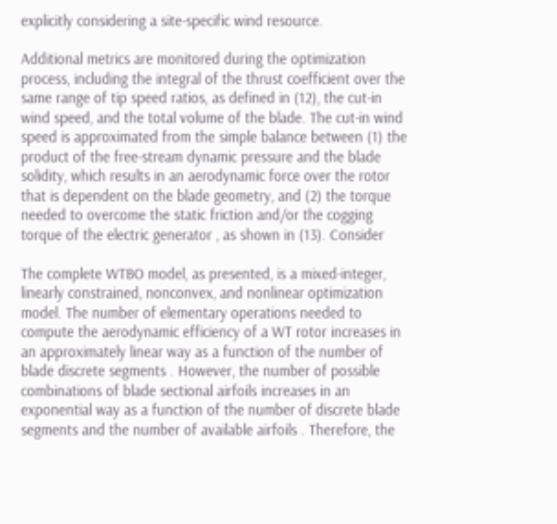explicitly considering a site-specific wind resource.

Additional metrics are monitored during the optimization process, including the integral of the thrust coefficient over the same range of tip speed ratios, as defined in (12), the cut-in wind speed, and the total volume of the blade. The cut-in wind speed is approximated from the simple balance between (1) the product of the free-stream dynamic pressure and the blade solidity, which results in an aerodynamic force over the rotor that is dependent on the blade geometry, and (2) the torque needed to overcome the static friction and/or the cogging torque of the electric generator , as shown in (13). Consider

The complete WTBO model, as presented, is a mixed-integer, linearly constrained, nonconvex, and nonlinear optimization model. The number of elementary operations needed to compute the aerodynamic efficiency of a WT rotor increases in an approximately linear way as a function of the number of blade discrete segments . However, the number of possible combinations of blade sectional airfoils increases in an exponential way as a function of the number of discrete blade segments and the number of available airfoils . Therefore, the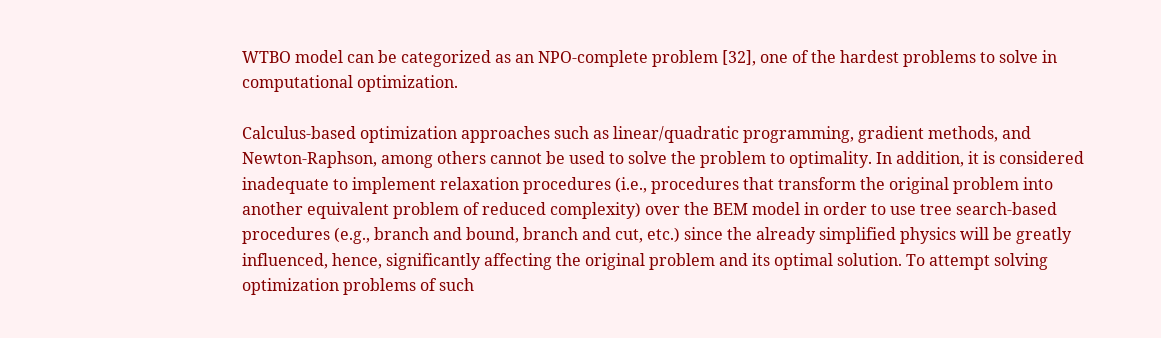WTBO model can be categorized as an NPO-complete problem [32], one of the hardest problems to solve in computational optimization.

Calculus-based optimization approaches such as linear/quadratic programming, gradient methods, and Newton-Raphson, among others cannot be used to solve the problem to optimality. In addition, it is considered inadequate to implement relaxation procedures (i.e., procedures that transform the original problem into another equivalent problem of reduced complexity) over the BEM model in order to use tree search-based procedures (e.g., branch and bound, branch and cut, etc.) since the already simplified physics will be greatly influenced, hence, significantly affecting the original problem and its optimal solution. To attempt solving optimization problems of such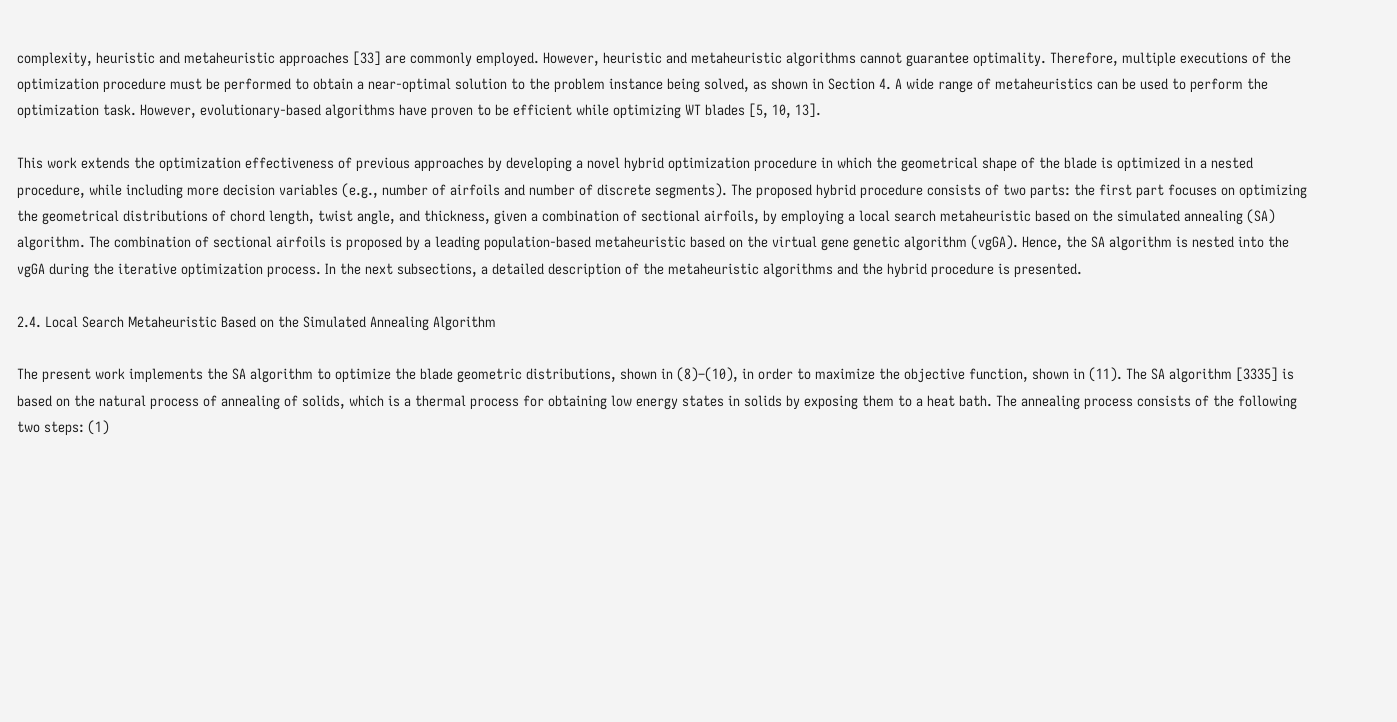complexity, heuristic and metaheuristic approaches [33] are commonly employed. However, heuristic and metaheuristic algorithms cannot guarantee optimality. Therefore, multiple executions of the optimization procedure must be performed to obtain a near-optimal solution to the problem instance being solved, as shown in Section 4. A wide range of metaheuristics can be used to perform the optimization task. However, evolutionary-based algorithms have proven to be efficient while optimizing WT blades [5, 10, 13].

This work extends the optimization effectiveness of previous approaches by developing a novel hybrid optimization procedure in which the geometrical shape of the blade is optimized in a nested procedure, while including more decision variables (e.g., number of airfoils and number of discrete segments). The proposed hybrid procedure consists of two parts: the first part focuses on optimizing the geometrical distributions of chord length, twist angle, and thickness, given a combination of sectional airfoils, by employing a local search metaheuristic based on the simulated annealing (SA) algorithm. The combination of sectional airfoils is proposed by a leading population-based metaheuristic based on the virtual gene genetic algorithm (vgGA). Hence, the SA algorithm is nested into the vgGA during the iterative optimization process. In the next subsections, a detailed description of the metaheuristic algorithms and the hybrid procedure is presented.

2.4. Local Search Metaheuristic Based on the Simulated Annealing Algorithm

The present work implements the SA algorithm to optimize the blade geometric distributions, shown in (8)–(10), in order to maximize the objective function, shown in (11). The SA algorithm [3335] is based on the natural process of annealing of solids, which is a thermal process for obtaining low energy states in solids by exposing them to a heat bath. The annealing process consists of the following two steps: (1)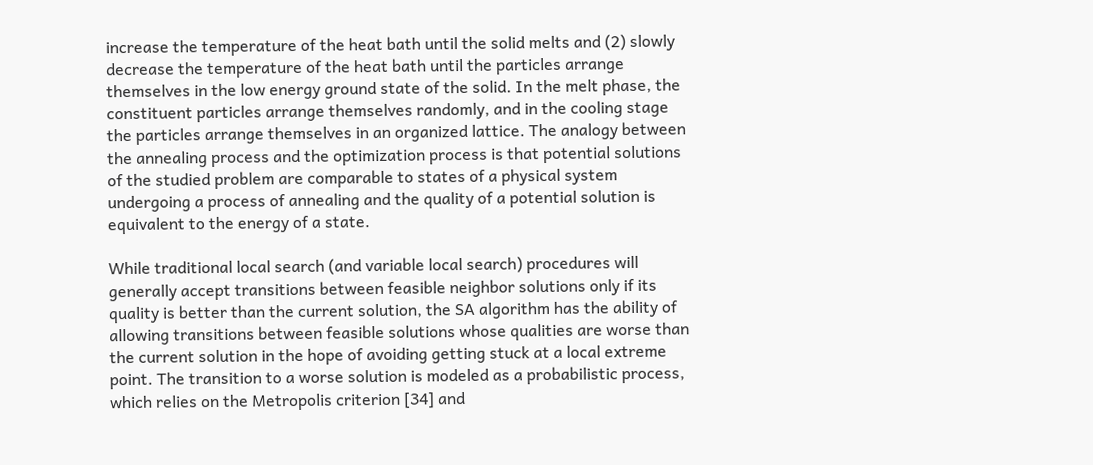increase the temperature of the heat bath until the solid melts and (2) slowly decrease the temperature of the heat bath until the particles arrange themselves in the low energy ground state of the solid. In the melt phase, the constituent particles arrange themselves randomly, and in the cooling stage the particles arrange themselves in an organized lattice. The analogy between the annealing process and the optimization process is that potential solutions of the studied problem are comparable to states of a physical system undergoing a process of annealing and the quality of a potential solution is equivalent to the energy of a state.

While traditional local search (and variable local search) procedures will generally accept transitions between feasible neighbor solutions only if its quality is better than the current solution, the SA algorithm has the ability of allowing transitions between feasible solutions whose qualities are worse than the current solution in the hope of avoiding getting stuck at a local extreme point. The transition to a worse solution is modeled as a probabilistic process, which relies on the Metropolis criterion [34] and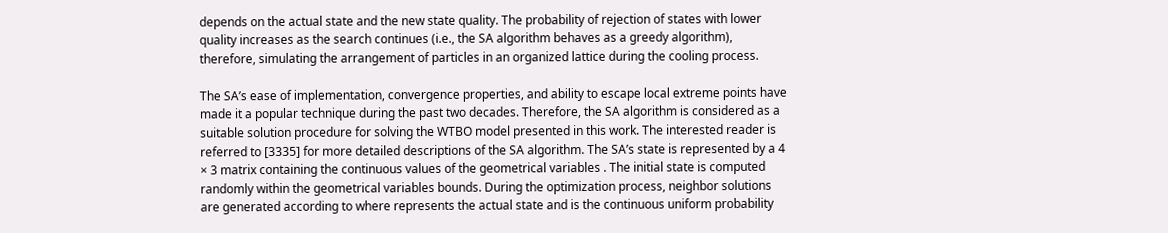depends on the actual state and the new state quality. The probability of rejection of states with lower quality increases as the search continues (i.e., the SA algorithm behaves as a greedy algorithm), therefore, simulating the arrangement of particles in an organized lattice during the cooling process.

The SA’s ease of implementation, convergence properties, and ability to escape local extreme points have made it a popular technique during the past two decades. Therefore, the SA algorithm is considered as a suitable solution procedure for solving the WTBO model presented in this work. The interested reader is referred to [3335] for more detailed descriptions of the SA algorithm. The SA’s state is represented by a 4 × 3 matrix containing the continuous values of the geometrical variables . The initial state is computed randomly within the geometrical variables bounds. During the optimization process, neighbor solutions are generated according to where represents the actual state and is the continuous uniform probability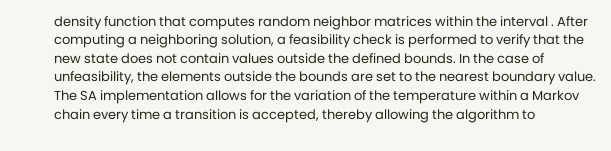density function that computes random neighbor matrices within the interval . After computing a neighboring solution, a feasibility check is performed to verify that the new state does not contain values outside the defined bounds. In the case of unfeasibility, the elements outside the bounds are set to the nearest boundary value. The SA implementation allows for the variation of the temperature within a Markov chain every time a transition is accepted, thereby allowing the algorithm to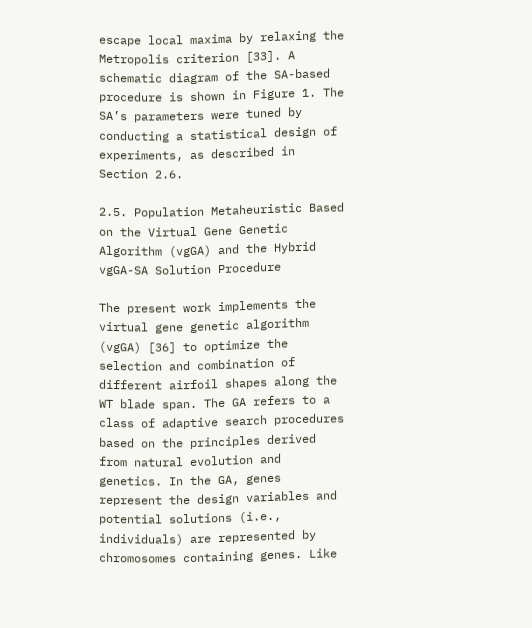escape local maxima by relaxing the Metropolis criterion [33]. A schematic diagram of the SA-based procedure is shown in Figure 1. The SA’s parameters were tuned by conducting a statistical design of experiments, as described in Section 2.6.

2.5. Population Metaheuristic Based on the Virtual Gene Genetic Algorithm (vgGA) and the Hybrid vgGA-SA Solution Procedure

The present work implements the virtual gene genetic algorithm (vgGA) [36] to optimize the selection and combination of different airfoil shapes along the WT blade span. The GA refers to a class of adaptive search procedures based on the principles derived from natural evolution and genetics. In the GA, genes represent the design variables and potential solutions (i.e., individuals) are represented by chromosomes containing genes. Like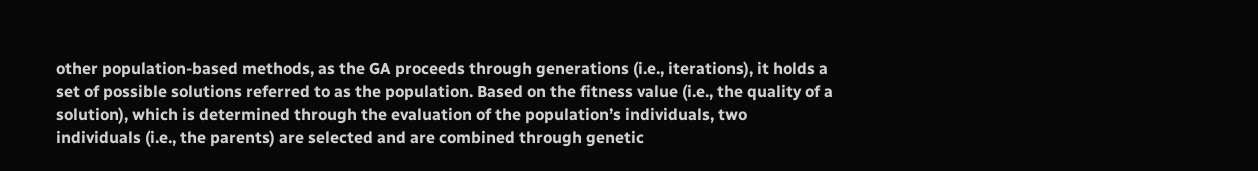other population-based methods, as the GA proceeds through generations (i.e., iterations), it holds a set of possible solutions referred to as the population. Based on the fitness value (i.e., the quality of a solution), which is determined through the evaluation of the population’s individuals, two individuals (i.e., the parents) are selected and are combined through genetic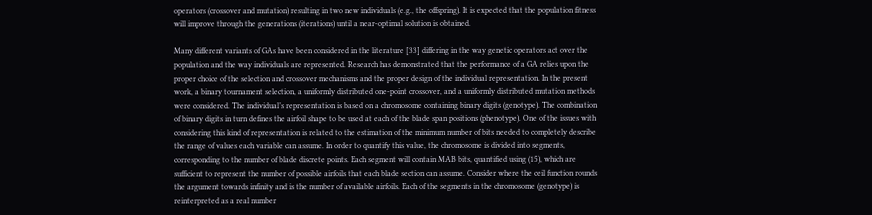operators (crossover and mutation) resulting in two new individuals (e.g., the offspring). It is expected that the population fitness will improve through the generations (iterations) until a near-optimal solution is obtained.

Many different variants of GAs have been considered in the literature [33] differing in the way genetic operators act over the population and the way individuals are represented. Research has demonstrated that the performance of a GA relies upon the proper choice of the selection and crossover mechanisms and the proper design of the individual representation. In the present work, a binary tournament selection, a uniformly distributed one-point crossover, and a uniformly distributed mutation methods were considered. The individual’s representation is based on a chromosome containing binary digits (genotype). The combination of binary digits in turn defines the airfoil shape to be used at each of the blade span positions (phenotype). One of the issues with considering this kind of representation is related to the estimation of the minimum number of bits needed to completely describe the range of values each variable can assume. In order to quantify this value, the chromosome is divided into segments, corresponding to the number of blade discrete points. Each segment will contain MAB bits, quantified using (15), which are sufficient to represent the number of possible airfoils that each blade section can assume. Consider where the ceil function rounds the argument towards infinity and is the number of available airfoils. Each of the segments in the chromosome (genotype) is reinterpreted as a real number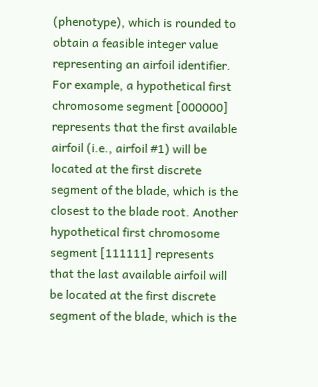(phenotype), which is rounded to obtain a feasible integer value representing an airfoil identifier. For example, a hypothetical first chromosome segment [000000] represents that the first available airfoil (i.e., airfoil #1) will be located at the first discrete segment of the blade, which is the closest to the blade root. Another hypothetical first chromosome segment [111111] represents that the last available airfoil will be located at the first discrete segment of the blade, which is the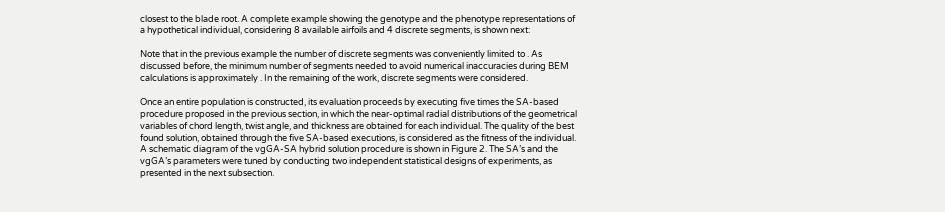closest to the blade root. A complete example showing the genotype and the phenotype representations of a hypothetical individual, considering 8 available airfoils and 4 discrete segments, is shown next:

Note that in the previous example the number of discrete segments was conveniently limited to . As discussed before, the minimum number of segments needed to avoid numerical inaccuracies during BEM calculations is approximately . In the remaining of the work, discrete segments were considered.

Once an entire population is constructed, its evaluation proceeds by executing five times the SA-based procedure proposed in the previous section, in which the near-optimal radial distributions of the geometrical variables of chord length, twist angle, and thickness are obtained for each individual. The quality of the best found solution, obtained through the five SA-based executions, is considered as the fitness of the individual. A schematic diagram of the vgGA-SA hybrid solution procedure is shown in Figure 2. The SA’s and the vgGA’s parameters were tuned by conducting two independent statistical designs of experiments, as presented in the next subsection.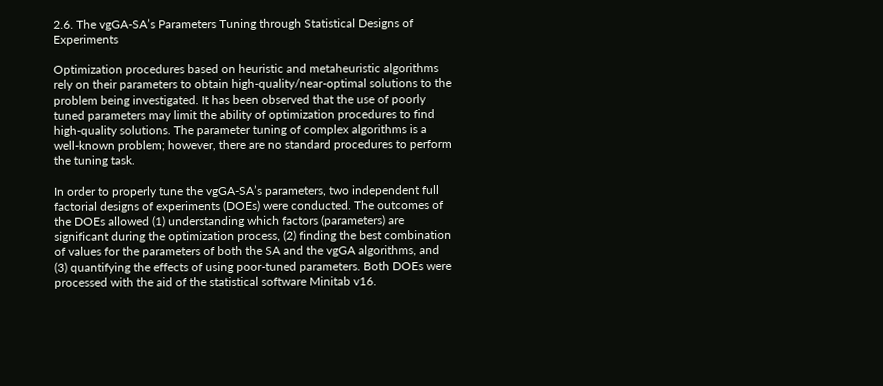2.6. The vgGA-SA’s Parameters Tuning through Statistical Designs of Experiments

Optimization procedures based on heuristic and metaheuristic algorithms rely on their parameters to obtain high-quality/near-optimal solutions to the problem being investigated. It has been observed that the use of poorly tuned parameters may limit the ability of optimization procedures to find high-quality solutions. The parameter tuning of complex algorithms is a well-known problem; however, there are no standard procedures to perform the tuning task.

In order to properly tune the vgGA-SA’s parameters, two independent full factorial designs of experiments (DOEs) were conducted. The outcomes of the DOEs allowed (1) understanding which factors (parameters) are significant during the optimization process, (2) finding the best combination of values for the parameters of both the SA and the vgGA algorithms, and (3) quantifying the effects of using poor-tuned parameters. Both DOEs were processed with the aid of the statistical software Minitab v16.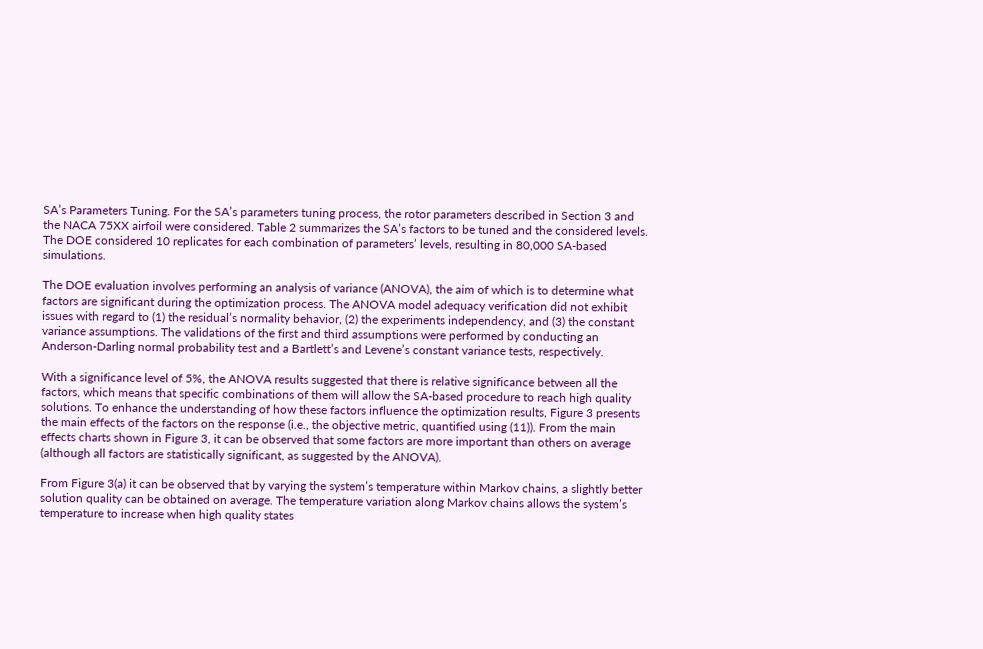SA’s Parameters Tuning. For the SA’s parameters tuning process, the rotor parameters described in Section 3 and the NACA 75XX airfoil were considered. Table 2 summarizes the SA’s factors to be tuned and the considered levels. The DOE considered 10 replicates for each combination of parameters’ levels, resulting in 80,000 SA-based simulations.

The DOE evaluation involves performing an analysis of variance (ANOVA), the aim of which is to determine what factors are significant during the optimization process. The ANOVA model adequacy verification did not exhibit issues with regard to (1) the residual’s normality behavior, (2) the experiments independency, and (3) the constant variance assumptions. The validations of the first and third assumptions were performed by conducting an Anderson-Darling normal probability test and a Bartlett’s and Levene’s constant variance tests, respectively.

With a significance level of 5%, the ANOVA results suggested that there is relative significance between all the factors, which means that specific combinations of them will allow the SA-based procedure to reach high quality solutions. To enhance the understanding of how these factors influence the optimization results, Figure 3 presents the main effects of the factors on the response (i.e., the objective metric, quantified using (11)). From the main effects charts shown in Figure 3, it can be observed that some factors are more important than others on average (although all factors are statistically significant, as suggested by the ANOVA).

From Figure 3(a) it can be observed that by varying the system’s temperature within Markov chains, a slightly better solution quality can be obtained on average. The temperature variation along Markov chains allows the system’s temperature to increase when high quality states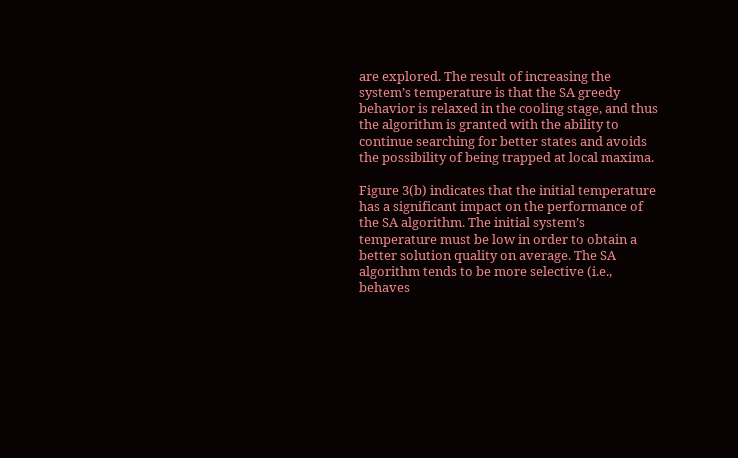are explored. The result of increasing the system’s temperature is that the SA greedy behavior is relaxed in the cooling stage, and thus the algorithm is granted with the ability to continue searching for better states and avoids the possibility of being trapped at local maxima.

Figure 3(b) indicates that the initial temperature has a significant impact on the performance of the SA algorithm. The initial system’s temperature must be low in order to obtain a better solution quality on average. The SA algorithm tends to be more selective (i.e., behaves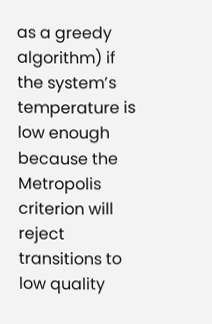as a greedy algorithm) if the system’s temperature is low enough because the Metropolis criterion will reject transitions to low quality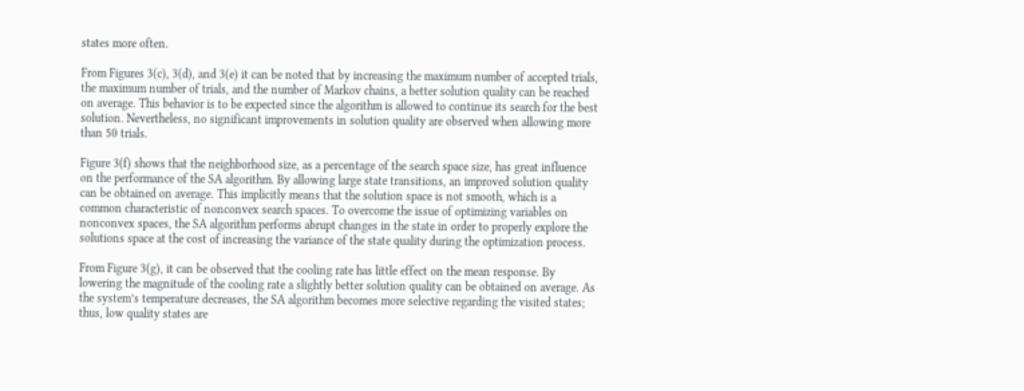states more often.

From Figures 3(c), 3(d), and 3(e) it can be noted that by increasing the maximum number of accepted trials, the maximum number of trials, and the number of Markov chains, a better solution quality can be reached on average. This behavior is to be expected since the algorithm is allowed to continue its search for the best solution. Nevertheless, no significant improvements in solution quality are observed when allowing more than 50 trials.

Figure 3(f) shows that the neighborhood size, as a percentage of the search space size, has great influence on the performance of the SA algorithm. By allowing large state transitions, an improved solution quality can be obtained on average. This implicitly means that the solution space is not smooth, which is a common characteristic of nonconvex search spaces. To overcome the issue of optimizing variables on nonconvex spaces, the SA algorithm performs abrupt changes in the state in order to properly explore the solutions space at the cost of increasing the variance of the state quality during the optimization process.

From Figure 3(g), it can be observed that the cooling rate has little effect on the mean response. By lowering the magnitude of the cooling rate a slightly better solution quality can be obtained on average. As the system’s temperature decreases, the SA algorithm becomes more selective regarding the visited states; thus, low quality states are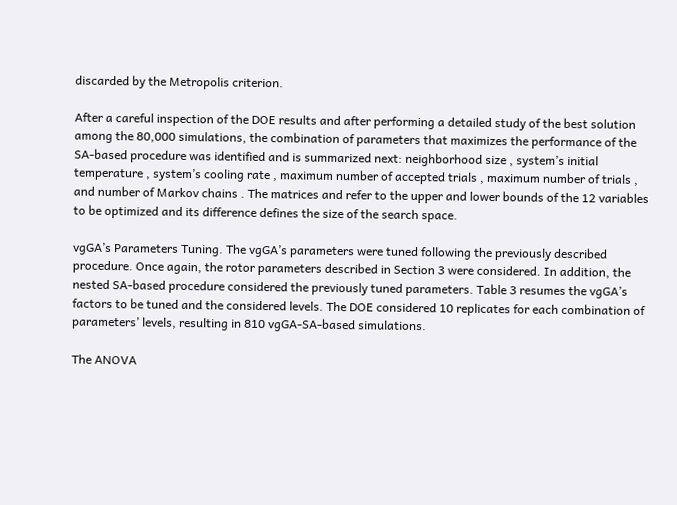discarded by the Metropolis criterion.

After a careful inspection of the DOE results and after performing a detailed study of the best solution among the 80,000 simulations, the combination of parameters that maximizes the performance of the SA-based procedure was identified and is summarized next: neighborhood size , system’s initial temperature , system’s cooling rate , maximum number of accepted trials , maximum number of trials , and number of Markov chains . The matrices and refer to the upper and lower bounds of the 12 variables to be optimized and its difference defines the size of the search space.

vgGA’s Parameters Tuning. The vgGA’s parameters were tuned following the previously described procedure. Once again, the rotor parameters described in Section 3 were considered. In addition, the nested SA-based procedure considered the previously tuned parameters. Table 3 resumes the vgGA’s factors to be tuned and the considered levels. The DOE considered 10 replicates for each combination of parameters’ levels, resulting in 810 vgGA-SA-based simulations.

The ANOVA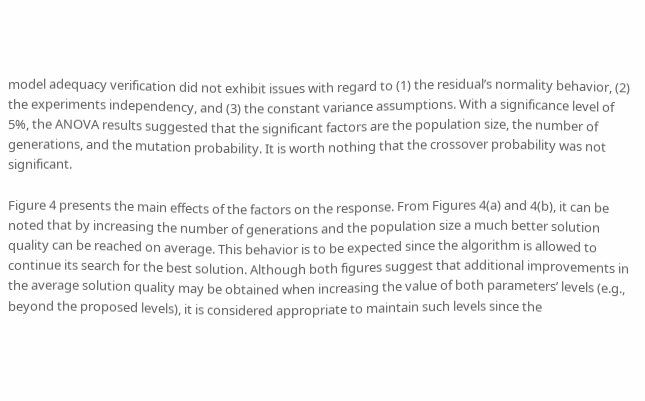model adequacy verification did not exhibit issues with regard to (1) the residual’s normality behavior, (2) the experiments independency, and (3) the constant variance assumptions. With a significance level of 5%, the ANOVA results suggested that the significant factors are the population size, the number of generations, and the mutation probability. It is worth nothing that the crossover probability was not significant.

Figure 4 presents the main effects of the factors on the response. From Figures 4(a) and 4(b), it can be noted that by increasing the number of generations and the population size a much better solution quality can be reached on average. This behavior is to be expected since the algorithm is allowed to continue its search for the best solution. Although both figures suggest that additional improvements in the average solution quality may be obtained when increasing the value of both parameters’ levels (e.g., beyond the proposed levels), it is considered appropriate to maintain such levels since the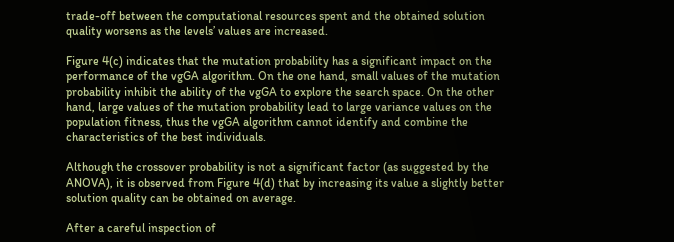trade-off between the computational resources spent and the obtained solution quality worsens as the levels’ values are increased.

Figure 4(c) indicates that the mutation probability has a significant impact on the performance of the vgGA algorithm. On the one hand, small values of the mutation probability inhibit the ability of the vgGA to explore the search space. On the other hand, large values of the mutation probability lead to large variance values on the population fitness, thus the vgGA algorithm cannot identify and combine the characteristics of the best individuals.

Although the crossover probability is not a significant factor (as suggested by the ANOVA), it is observed from Figure 4(d) that by increasing its value a slightly better solution quality can be obtained on average.

After a careful inspection of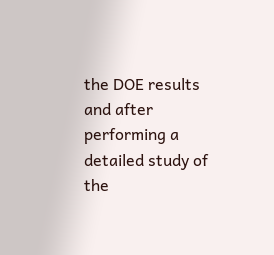the DOE results and after performing a detailed study of the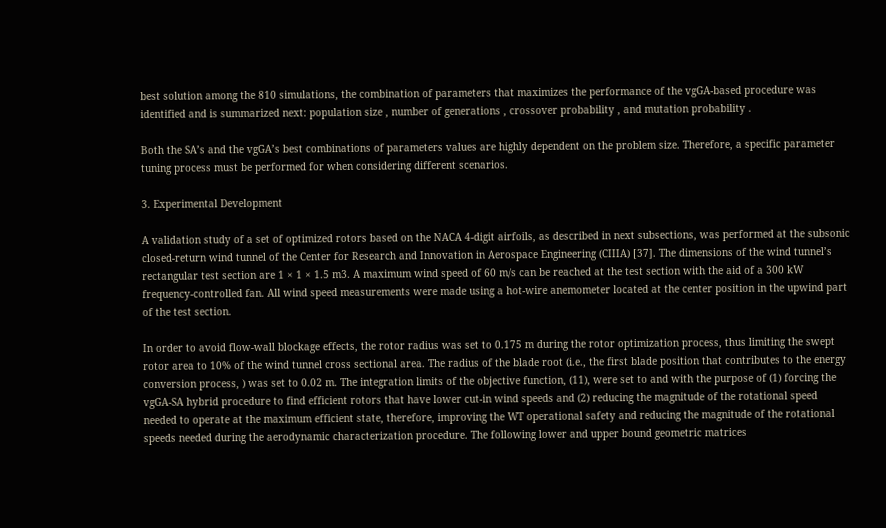best solution among the 810 simulations, the combination of parameters that maximizes the performance of the vgGA-based procedure was identified and is summarized next: population size , number of generations , crossover probability , and mutation probability .

Both the SA’s and the vgGA’s best combinations of parameters values are highly dependent on the problem size. Therefore, a specific parameter tuning process must be performed for when considering different scenarios.

3. Experimental Development

A validation study of a set of optimized rotors based on the NACA 4-digit airfoils, as described in next subsections, was performed at the subsonic closed-return wind tunnel of the Center for Research and Innovation in Aerospace Engineering (CIIIA) [37]. The dimensions of the wind tunnel’s rectangular test section are 1 × 1 × 1.5 m3. A maximum wind speed of 60 m/s can be reached at the test section with the aid of a 300 kW frequency-controlled fan. All wind speed measurements were made using a hot-wire anemometer located at the center position in the upwind part of the test section.

In order to avoid flow-wall blockage effects, the rotor radius was set to 0.175 m during the rotor optimization process, thus limiting the swept rotor area to 10% of the wind tunnel cross sectional area. The radius of the blade root (i.e., the first blade position that contributes to the energy conversion process, ) was set to 0.02 m. The integration limits of the objective function, (11), were set to and with the purpose of (1) forcing the vgGA-SA hybrid procedure to find efficient rotors that have lower cut-in wind speeds and (2) reducing the magnitude of the rotational speed needed to operate at the maximum efficient state, therefore, improving the WT operational safety and reducing the magnitude of the rotational speeds needed during the aerodynamic characterization procedure. The following lower and upper bound geometric matrices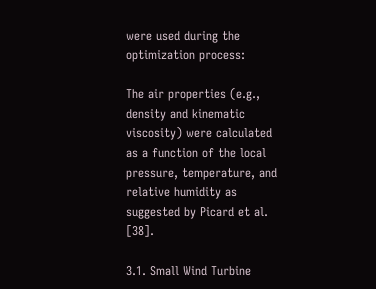were used during the optimization process:

The air properties (e.g., density and kinematic viscosity) were calculated as a function of the local pressure, temperature, and relative humidity as suggested by Picard et al. [38].

3.1. Small Wind Turbine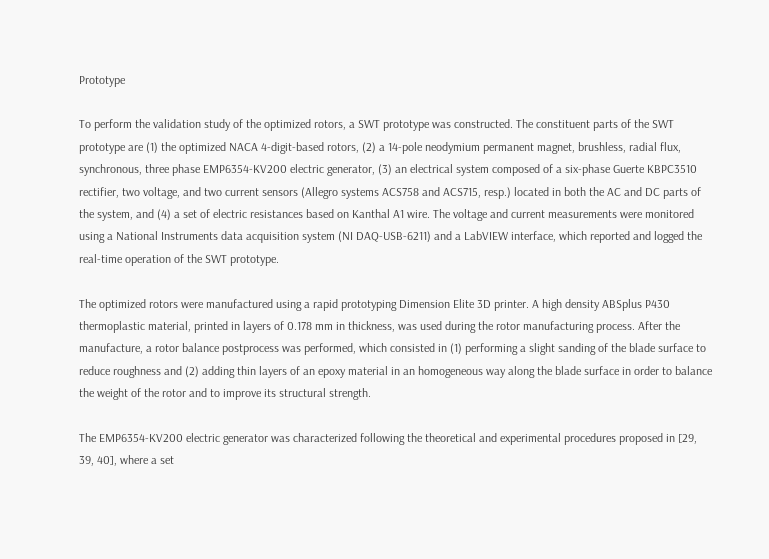Prototype

To perform the validation study of the optimized rotors, a SWT prototype was constructed. The constituent parts of the SWT prototype are (1) the optimized NACA 4-digit-based rotors, (2) a 14-pole neodymium permanent magnet, brushless, radial flux, synchronous, three phase EMP6354-KV200 electric generator, (3) an electrical system composed of a six-phase Guerte KBPC3510 rectifier, two voltage, and two current sensors (Allegro systems ACS758 and ACS715, resp.) located in both the AC and DC parts of the system, and (4) a set of electric resistances based on Kanthal A1 wire. The voltage and current measurements were monitored using a National Instruments data acquisition system (NI DAQ-USB-6211) and a LabVIEW interface, which reported and logged the real-time operation of the SWT prototype.

The optimized rotors were manufactured using a rapid prototyping Dimension Elite 3D printer. A high density ABSplus P430 thermoplastic material, printed in layers of 0.178 mm in thickness, was used during the rotor manufacturing process. After the manufacture, a rotor balance postprocess was performed, which consisted in (1) performing a slight sanding of the blade surface to reduce roughness and (2) adding thin layers of an epoxy material in an homogeneous way along the blade surface in order to balance the weight of the rotor and to improve its structural strength.

The EMP6354-KV200 electric generator was characterized following the theoretical and experimental procedures proposed in [29, 39, 40], where a set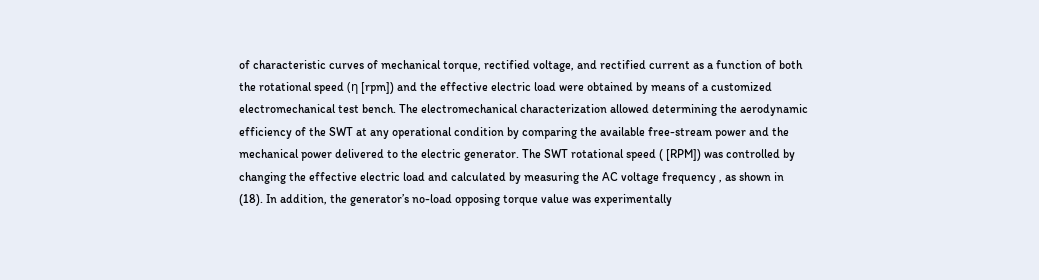of characteristic curves of mechanical torque, rectified voltage, and rectified current as a function of both the rotational speed (η [rpm]) and the effective electric load were obtained by means of a customized electromechanical test bench. The electromechanical characterization allowed determining the aerodynamic efficiency of the SWT at any operational condition by comparing the available free-stream power and the mechanical power delivered to the electric generator. The SWT rotational speed ( [RPM]) was controlled by changing the effective electric load and calculated by measuring the AC voltage frequency , as shown in (18). In addition, the generator’s no-load opposing torque value was experimentally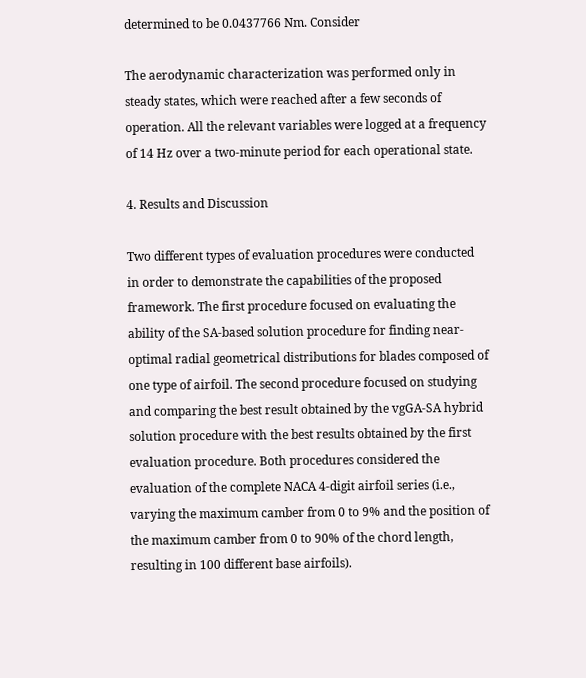determined to be 0.0437766 Nm. Consider

The aerodynamic characterization was performed only in steady states, which were reached after a few seconds of operation. All the relevant variables were logged at a frequency of 14 Hz over a two-minute period for each operational state.

4. Results and Discussion

Two different types of evaluation procedures were conducted in order to demonstrate the capabilities of the proposed framework. The first procedure focused on evaluating the ability of the SA-based solution procedure for finding near-optimal radial geometrical distributions for blades composed of one type of airfoil. The second procedure focused on studying and comparing the best result obtained by the vgGA-SA hybrid solution procedure with the best results obtained by the first evaluation procedure. Both procedures considered the evaluation of the complete NACA 4-digit airfoil series (i.e., varying the maximum camber from 0 to 9% and the position of the maximum camber from 0 to 90% of the chord length, resulting in 100 different base airfoils).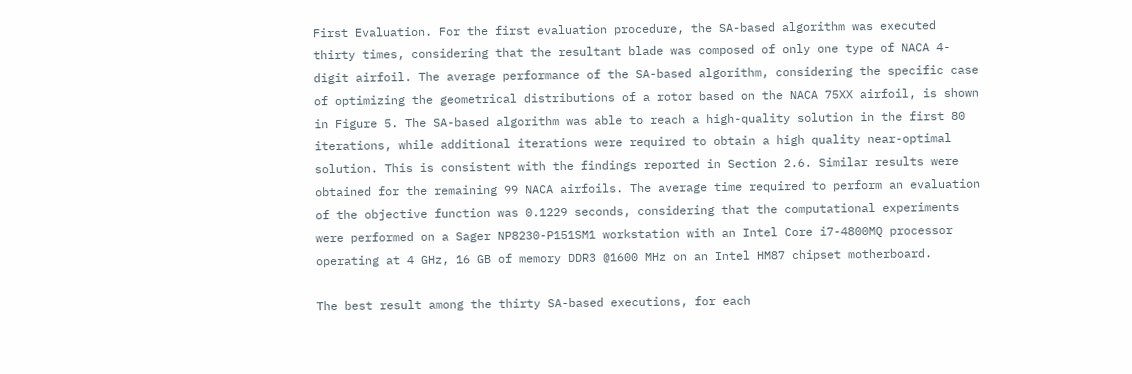First Evaluation. For the first evaluation procedure, the SA-based algorithm was executed thirty times, considering that the resultant blade was composed of only one type of NACA 4-digit airfoil. The average performance of the SA-based algorithm, considering the specific case of optimizing the geometrical distributions of a rotor based on the NACA 75XX airfoil, is shown in Figure 5. The SA-based algorithm was able to reach a high-quality solution in the first 80 iterations, while additional iterations were required to obtain a high quality near-optimal solution. This is consistent with the findings reported in Section 2.6. Similar results were obtained for the remaining 99 NACA airfoils. The average time required to perform an evaluation of the objective function was 0.1229 seconds, considering that the computational experiments were performed on a Sager NP8230-P151SM1 workstation with an Intel Core i7-4800MQ processor operating at 4 GHz, 16 GB of memory DDR3 @1600 MHz on an Intel HM87 chipset motherboard.

The best result among the thirty SA-based executions, for each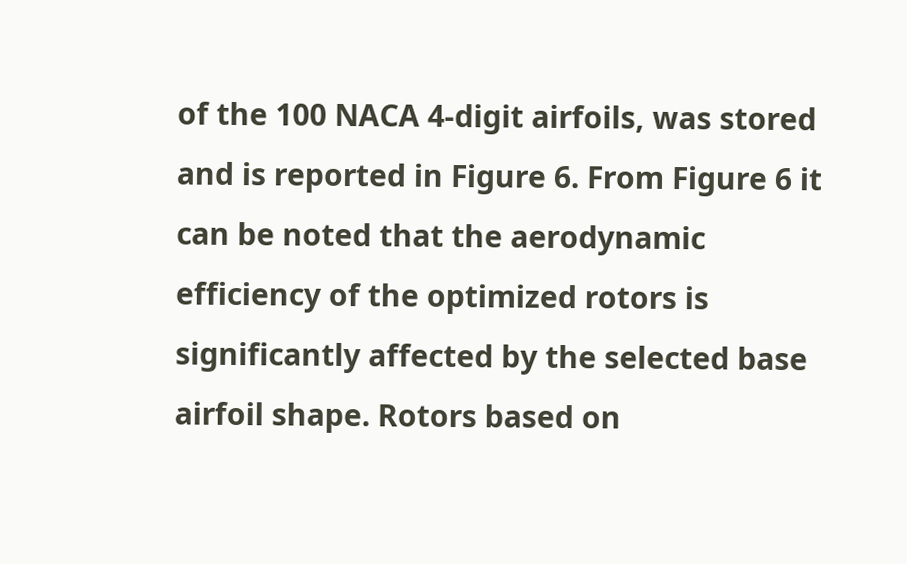of the 100 NACA 4-digit airfoils, was stored and is reported in Figure 6. From Figure 6 it can be noted that the aerodynamic efficiency of the optimized rotors is significantly affected by the selected base airfoil shape. Rotors based on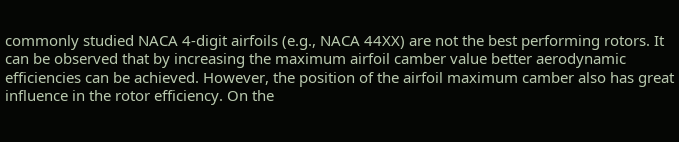commonly studied NACA 4-digit airfoils (e.g., NACA 44XX) are not the best performing rotors. It can be observed that by increasing the maximum airfoil camber value better aerodynamic efficiencies can be achieved. However, the position of the airfoil maximum camber also has great influence in the rotor efficiency. On the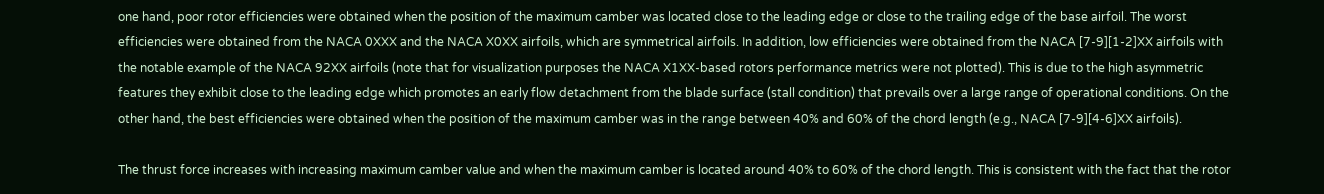one hand, poor rotor efficiencies were obtained when the position of the maximum camber was located close to the leading edge or close to the trailing edge of the base airfoil. The worst efficiencies were obtained from the NACA 0XXX and the NACA X0XX airfoils, which are symmetrical airfoils. In addition, low efficiencies were obtained from the NACA [7-9][1-2]XX airfoils with the notable example of the NACA 92XX airfoils (note that for visualization purposes the NACA X1XX-based rotors performance metrics were not plotted). This is due to the high asymmetric features they exhibit close to the leading edge which promotes an early flow detachment from the blade surface (stall condition) that prevails over a large range of operational conditions. On the other hand, the best efficiencies were obtained when the position of the maximum camber was in the range between 40% and 60% of the chord length (e.g., NACA [7-9][4-6]XX airfoils).

The thrust force increases with increasing maximum camber value and when the maximum camber is located around 40% to 60% of the chord length. This is consistent with the fact that the rotor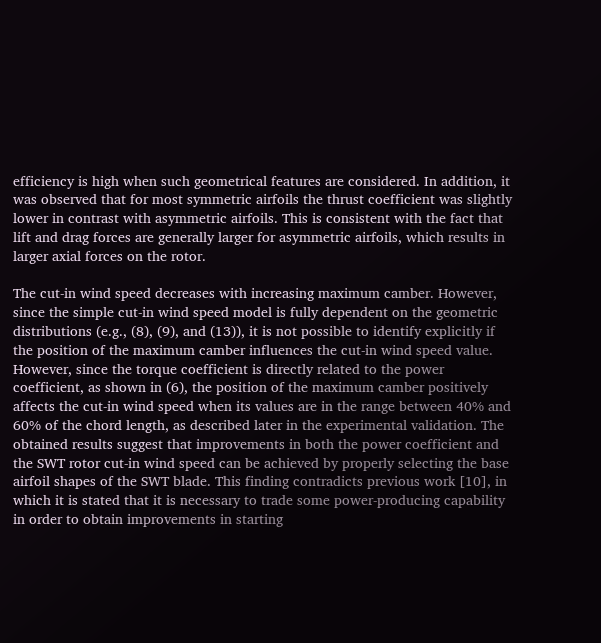efficiency is high when such geometrical features are considered. In addition, it was observed that for most symmetric airfoils the thrust coefficient was slightly lower in contrast with asymmetric airfoils. This is consistent with the fact that lift and drag forces are generally larger for asymmetric airfoils, which results in larger axial forces on the rotor.

The cut-in wind speed decreases with increasing maximum camber. However, since the simple cut-in wind speed model is fully dependent on the geometric distributions (e.g., (8), (9), and (13)), it is not possible to identify explicitly if the position of the maximum camber influences the cut-in wind speed value. However, since the torque coefficient is directly related to the power coefficient, as shown in (6), the position of the maximum camber positively affects the cut-in wind speed when its values are in the range between 40% and 60% of the chord length, as described later in the experimental validation. The obtained results suggest that improvements in both the power coefficient and the SWT rotor cut-in wind speed can be achieved by properly selecting the base airfoil shapes of the SWT blade. This finding contradicts previous work [10], in which it is stated that it is necessary to trade some power-producing capability in order to obtain improvements in starting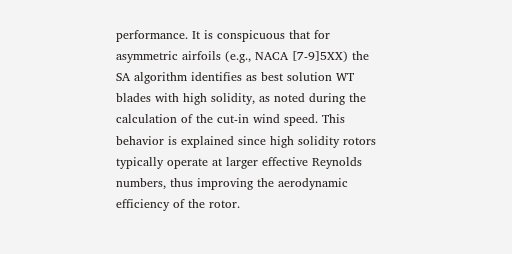performance. It is conspicuous that for asymmetric airfoils (e.g., NACA [7-9]5XX) the SA algorithm identifies as best solution WT blades with high solidity, as noted during the calculation of the cut-in wind speed. This behavior is explained since high solidity rotors typically operate at larger effective Reynolds numbers, thus improving the aerodynamic efficiency of the rotor.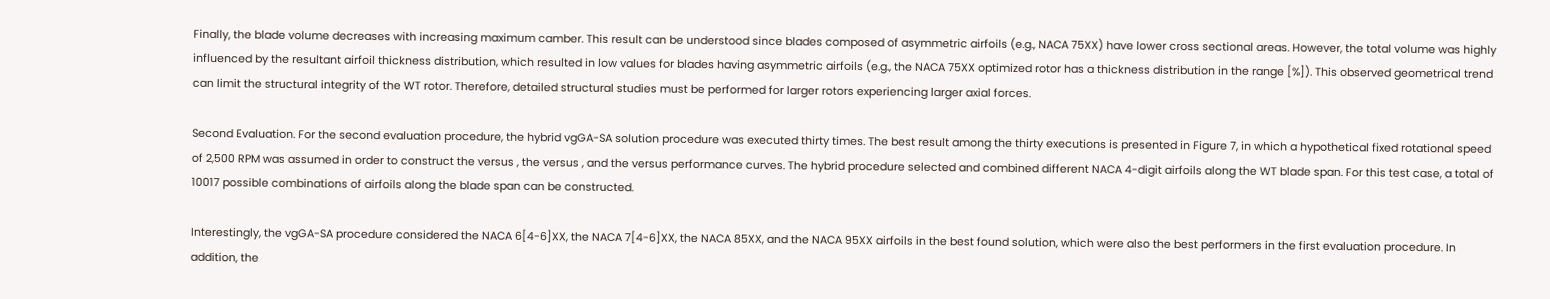Finally, the blade volume decreases with increasing maximum camber. This result can be understood since blades composed of asymmetric airfoils (e.g., NACA 75XX) have lower cross sectional areas. However, the total volume was highly influenced by the resultant airfoil thickness distribution, which resulted in low values for blades having asymmetric airfoils (e.g., the NACA 75XX optimized rotor has a thickness distribution in the range [%]). This observed geometrical trend can limit the structural integrity of the WT rotor. Therefore, detailed structural studies must be performed for larger rotors experiencing larger axial forces.

Second Evaluation. For the second evaluation procedure, the hybrid vgGA-SA solution procedure was executed thirty times. The best result among the thirty executions is presented in Figure 7, in which a hypothetical fixed rotational speed of 2,500 RPM was assumed in order to construct the versus , the versus , and the versus performance curves. The hybrid procedure selected and combined different NACA 4-digit airfoils along the WT blade span. For this test case, a total of 10017 possible combinations of airfoils along the blade span can be constructed.

Interestingly, the vgGA-SA procedure considered the NACA 6[4-6]XX, the NACA 7[4-6]XX, the NACA 85XX, and the NACA 95XX airfoils in the best found solution, which were also the best performers in the first evaluation procedure. In addition, the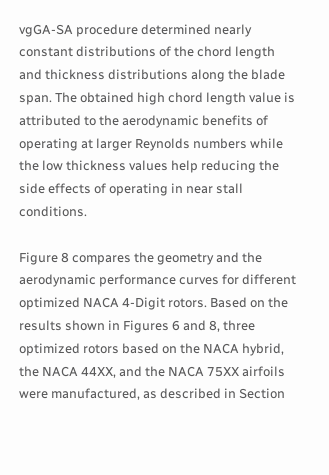vgGA-SA procedure determined nearly constant distributions of the chord length and thickness distributions along the blade span. The obtained high chord length value is attributed to the aerodynamic benefits of operating at larger Reynolds numbers while the low thickness values help reducing the side effects of operating in near stall conditions.

Figure 8 compares the geometry and the aerodynamic performance curves for different optimized NACA 4-Digit rotors. Based on the results shown in Figures 6 and 8, three optimized rotors based on the NACA hybrid, the NACA 44XX, and the NACA 75XX airfoils were manufactured, as described in Section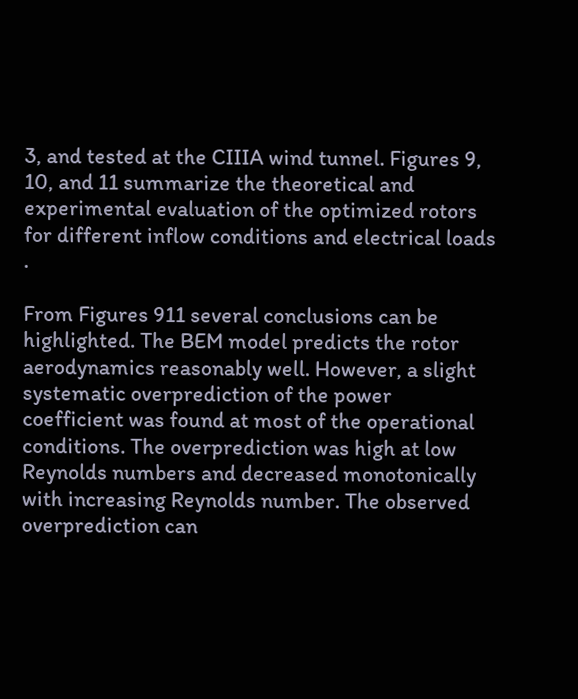3, and tested at the CIIIA wind tunnel. Figures 9, 10, and 11 summarize the theoretical and experimental evaluation of the optimized rotors for different inflow conditions and electrical loads .

From Figures 911 several conclusions can be highlighted. The BEM model predicts the rotor aerodynamics reasonably well. However, a slight systematic overprediction of the power coefficient was found at most of the operational conditions. The overprediction was high at low Reynolds numbers and decreased monotonically with increasing Reynolds number. The observed overprediction can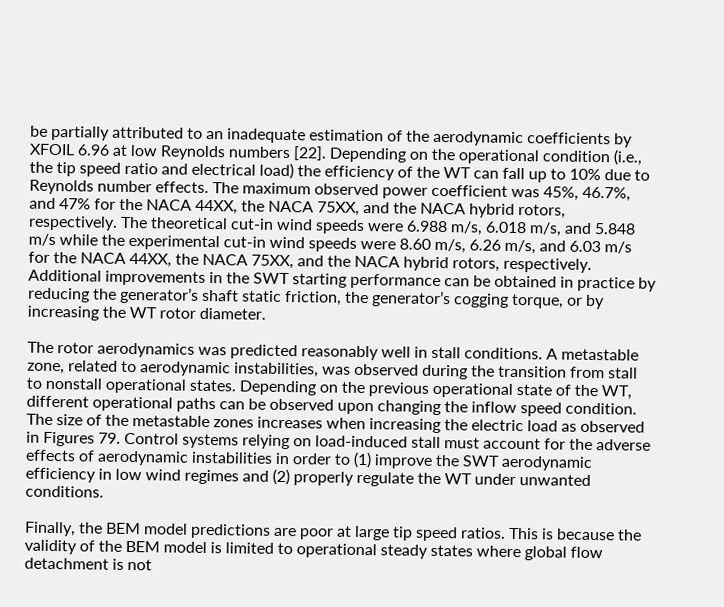be partially attributed to an inadequate estimation of the aerodynamic coefficients by XFOIL 6.96 at low Reynolds numbers [22]. Depending on the operational condition (i.e., the tip speed ratio and electrical load) the efficiency of the WT can fall up to 10% due to Reynolds number effects. The maximum observed power coefficient was 45%, 46.7%, and 47% for the NACA 44XX, the NACA 75XX, and the NACA hybrid rotors, respectively. The theoretical cut-in wind speeds were 6.988 m/s, 6.018 m/s, and 5.848 m/s while the experimental cut-in wind speeds were 8.60 m/s, 6.26 m/s, and 6.03 m/s for the NACA 44XX, the NACA 75XX, and the NACA hybrid rotors, respectively. Additional improvements in the SWT starting performance can be obtained in practice by reducing the generator’s shaft static friction, the generator’s cogging torque, or by increasing the WT rotor diameter.

The rotor aerodynamics was predicted reasonably well in stall conditions. A metastable zone, related to aerodynamic instabilities, was observed during the transition from stall to nonstall operational states. Depending on the previous operational state of the WT, different operational paths can be observed upon changing the inflow speed condition. The size of the metastable zones increases when increasing the electric load as observed in Figures 79. Control systems relying on load-induced stall must account for the adverse effects of aerodynamic instabilities in order to (1) improve the SWT aerodynamic efficiency in low wind regimes and (2) properly regulate the WT under unwanted conditions.

Finally, the BEM model predictions are poor at large tip speed ratios. This is because the validity of the BEM model is limited to operational steady states where global flow detachment is not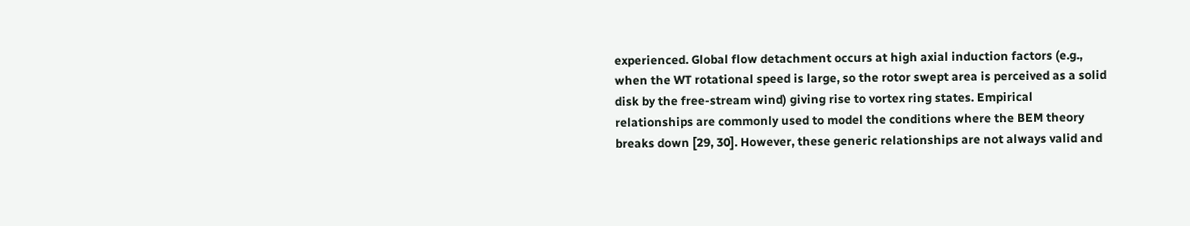experienced. Global flow detachment occurs at high axial induction factors (e.g., when the WT rotational speed is large, so the rotor swept area is perceived as a solid disk by the free-stream wind) giving rise to vortex ring states. Empirical relationships are commonly used to model the conditions where the BEM theory breaks down [29, 30]. However, these generic relationships are not always valid and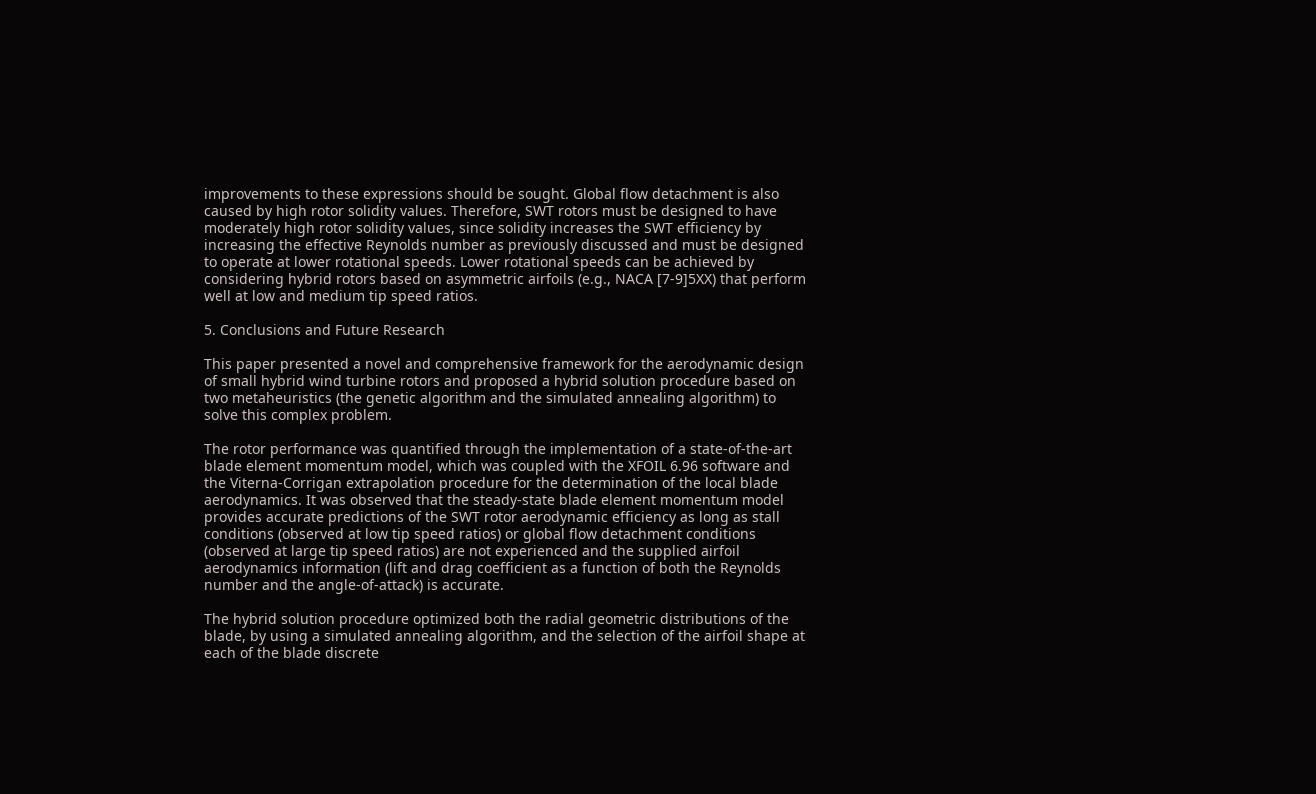improvements to these expressions should be sought. Global flow detachment is also caused by high rotor solidity values. Therefore, SWT rotors must be designed to have moderately high rotor solidity values, since solidity increases the SWT efficiency by increasing the effective Reynolds number as previously discussed and must be designed to operate at lower rotational speeds. Lower rotational speeds can be achieved by considering hybrid rotors based on asymmetric airfoils (e.g., NACA [7-9]5XX) that perform well at low and medium tip speed ratios.

5. Conclusions and Future Research

This paper presented a novel and comprehensive framework for the aerodynamic design of small hybrid wind turbine rotors and proposed a hybrid solution procedure based on two metaheuristics (the genetic algorithm and the simulated annealing algorithm) to solve this complex problem.

The rotor performance was quantified through the implementation of a state-of-the-art blade element momentum model, which was coupled with the XFOIL 6.96 software and the Viterna-Corrigan extrapolation procedure for the determination of the local blade aerodynamics. It was observed that the steady-state blade element momentum model provides accurate predictions of the SWT rotor aerodynamic efficiency as long as stall conditions (observed at low tip speed ratios) or global flow detachment conditions (observed at large tip speed ratios) are not experienced and the supplied airfoil aerodynamics information (lift and drag coefficient as a function of both the Reynolds number and the angle-of-attack) is accurate.

The hybrid solution procedure optimized both the radial geometric distributions of the blade, by using a simulated annealing algorithm, and the selection of the airfoil shape at each of the blade discrete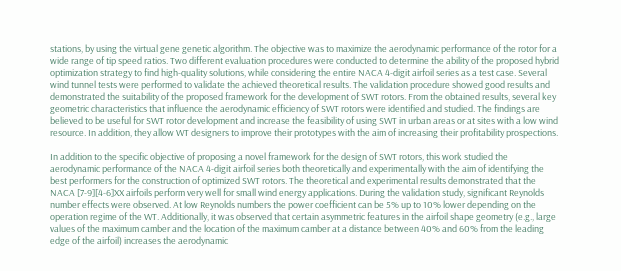stations, by using the virtual gene genetic algorithm. The objective was to maximize the aerodynamic performance of the rotor for a wide range of tip speed ratios. Two different evaluation procedures were conducted to determine the ability of the proposed hybrid optimization strategy to find high-quality solutions, while considering the entire NACA 4-digit airfoil series as a test case. Several wind tunnel tests were performed to validate the achieved theoretical results. The validation procedure showed good results and demonstrated the suitability of the proposed framework for the development of SWT rotors. From the obtained results, several key geometric characteristics that influence the aerodynamic efficiency of SWT rotors were identified and studied. The findings are believed to be useful for SWT rotor development and increase the feasibility of using SWT in urban areas or at sites with a low wind resource. In addition, they allow WT designers to improve their prototypes with the aim of increasing their profitability prospections.

In addition to the specific objective of proposing a novel framework for the design of SWT rotors, this work studied the aerodynamic performance of the NACA 4-digit airfoil series both theoretically and experimentally with the aim of identifying the best performers for the construction of optimized SWT rotors. The theoretical and experimental results demonstrated that the NACA [7-9][4-6]XX airfoils perform very well for small wind energy applications. During the validation study, significant Reynolds number effects were observed. At low Reynolds numbers the power coefficient can be 5% up to 10% lower depending on the operation regime of the WT. Additionally, it was observed that certain asymmetric features in the airfoil shape geometry (e.g., large values of the maximum camber and the location of the maximum camber at a distance between 40% and 60% from the leading edge of the airfoil) increases the aerodynamic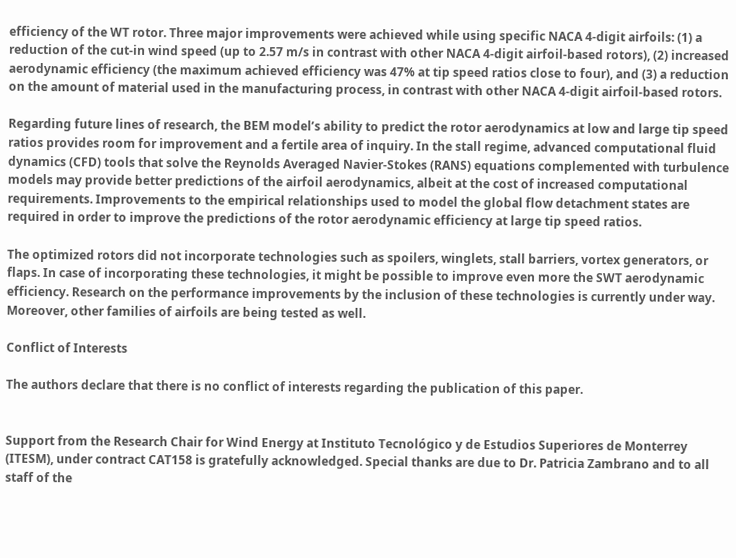efficiency of the WT rotor. Three major improvements were achieved while using specific NACA 4-digit airfoils: (1) a reduction of the cut-in wind speed (up to 2.57 m/s in contrast with other NACA 4-digit airfoil-based rotors), (2) increased aerodynamic efficiency (the maximum achieved efficiency was 47% at tip speed ratios close to four), and (3) a reduction on the amount of material used in the manufacturing process, in contrast with other NACA 4-digit airfoil-based rotors.

Regarding future lines of research, the BEM model’s ability to predict the rotor aerodynamics at low and large tip speed ratios provides room for improvement and a fertile area of inquiry. In the stall regime, advanced computational fluid dynamics (CFD) tools that solve the Reynolds Averaged Navier-Stokes (RANS) equations complemented with turbulence models may provide better predictions of the airfoil aerodynamics, albeit at the cost of increased computational requirements. Improvements to the empirical relationships used to model the global flow detachment states are required in order to improve the predictions of the rotor aerodynamic efficiency at large tip speed ratios.

The optimized rotors did not incorporate technologies such as spoilers, winglets, stall barriers, vortex generators, or flaps. In case of incorporating these technologies, it might be possible to improve even more the SWT aerodynamic efficiency. Research on the performance improvements by the inclusion of these technologies is currently under way. Moreover, other families of airfoils are being tested as well.

Conflict of Interests

The authors declare that there is no conflict of interests regarding the publication of this paper.


Support from the Research Chair for Wind Energy at Instituto Tecnológico y de Estudios Superiores de Monterrey (ITESM), under contract CAT158 is gratefully acknowledged. Special thanks are due to Dr. Patricia Zambrano and to all staff of the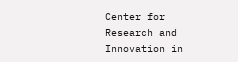Center for Research and Innovation in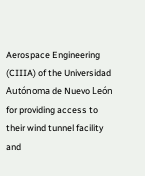Aerospace Engineering (CIIIA) of the Universidad Autónoma de Nuevo León for providing access to their wind tunnel facility and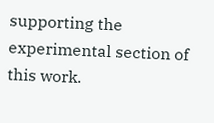supporting the experimental section of this work.